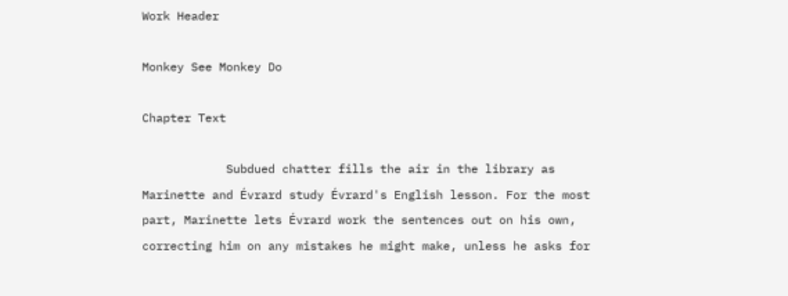Work Header

Monkey See Monkey Do

Chapter Text

            Subdued chatter fills the air in the library as Marinette and Évrard study Évrard's English lesson. For the most part, Marinette lets Évrard work the sentences out on his own, correcting him on any mistakes he might make, unless he asks for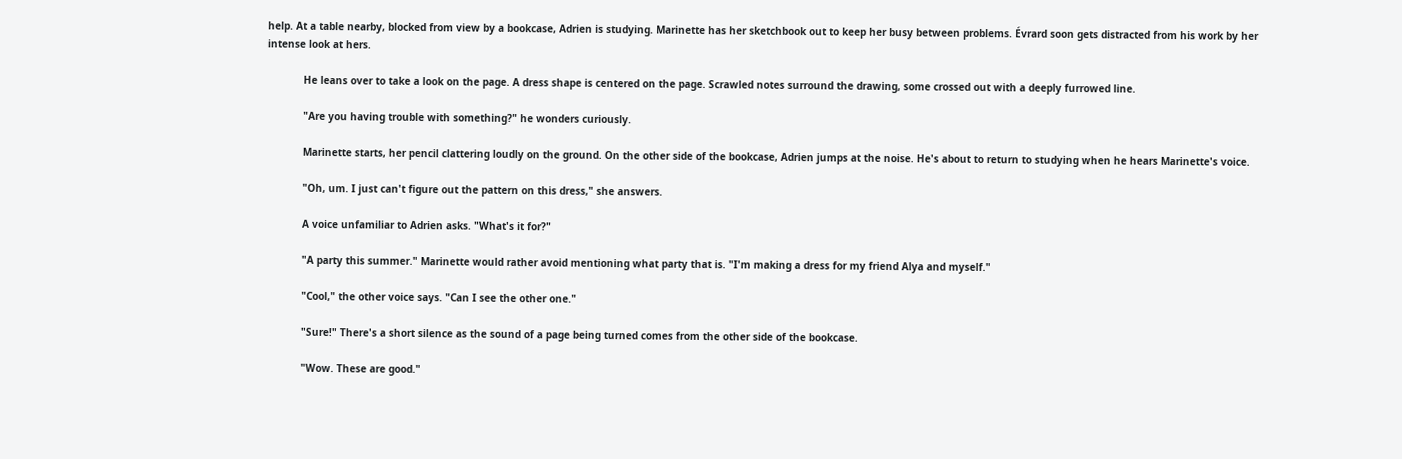help. At a table nearby, blocked from view by a bookcase, Adrien is studying. Marinette has her sketchbook out to keep her busy between problems. Évrard soon gets distracted from his work by her intense look at hers.

            He leans over to take a look on the page. A dress shape is centered on the page. Scrawled notes surround the drawing, some crossed out with a deeply furrowed line.

            "Are you having trouble with something?" he wonders curiously.

            Marinette starts, her pencil clattering loudly on the ground. On the other side of the bookcase, Adrien jumps at the noise. He's about to return to studying when he hears Marinette's voice.

            "Oh, um. I just can't figure out the pattern on this dress," she answers.

            A voice unfamiliar to Adrien asks. "What's it for?"

            "A party this summer." Marinette would rather avoid mentioning what party that is. "I'm making a dress for my friend Alya and myself."

            "Cool," the other voice says. "Can I see the other one."

            "Sure!" There's a short silence as the sound of a page being turned comes from the other side of the bookcase.

            "Wow. These are good."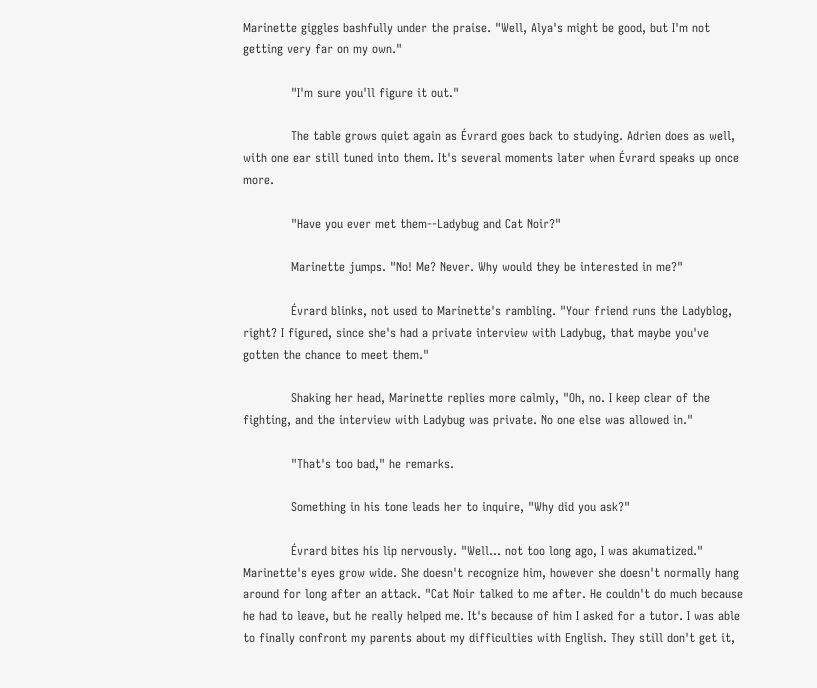Marinette giggles bashfully under the praise. "Well, Alya's might be good, but I'm not getting very far on my own."

            "I'm sure you'll figure it out."

            The table grows quiet again as Évrard goes back to studying. Adrien does as well, with one ear still tuned into them. It's several moments later when Évrard speaks up once more.

            "Have you ever met them--Ladybug and Cat Noir?"

            Marinette jumps. "No! Me? Never. Why would they be interested in me?"

            Évrard blinks, not used to Marinette's rambling. "Your friend runs the Ladyblog, right? I figured, since she's had a private interview with Ladybug, that maybe you've gotten the chance to meet them."

            Shaking her head, Marinette replies more calmly, "Oh, no. I keep clear of the fighting, and the interview with Ladybug was private. No one else was allowed in."

            "That's too bad," he remarks.

            Something in his tone leads her to inquire, "Why did you ask?"

            Évrard bites his lip nervously. "Well... not too long ago, I was akumatized." Marinette's eyes grow wide. She doesn't recognize him, however she doesn't normally hang around for long after an attack. "Cat Noir talked to me after. He couldn't do much because he had to leave, but he really helped me. It's because of him I asked for a tutor. I was able to finally confront my parents about my difficulties with English. They still don't get it,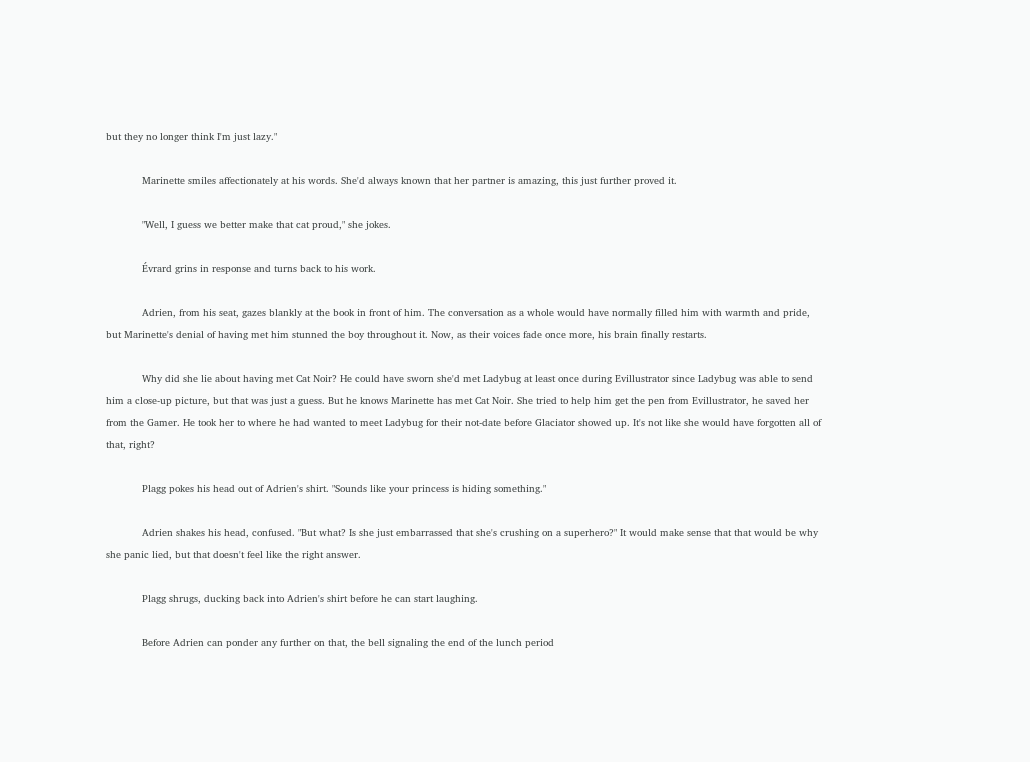but they no longer think I'm just lazy."

            Marinette smiles affectionately at his words. She'd always known that her partner is amazing, this just further proved it.

            "Well, I guess we better make that cat proud," she jokes.

            Évrard grins in response and turns back to his work.

            Adrien, from his seat, gazes blankly at the book in front of him. The conversation as a whole would have normally filled him with warmth and pride, but Marinette's denial of having met him stunned the boy throughout it. Now, as their voices fade once more, his brain finally restarts.

            Why did she lie about having met Cat Noir? He could have sworn she'd met Ladybug at least once during Evillustrator since Ladybug was able to send him a close-up picture, but that was just a guess. But he knows Marinette has met Cat Noir. She tried to help him get the pen from Evillustrator, he saved her from the Gamer. He took her to where he had wanted to meet Ladybug for their not-date before Glaciator showed up. It's not like she would have forgotten all of that, right?

            Plagg pokes his head out of Adrien's shirt. "Sounds like your princess is hiding something."

            Adrien shakes his head, confused. "But what? Is she just embarrassed that she's crushing on a superhero?" It would make sense that that would be why she panic lied, but that doesn't feel like the right answer.

            Plagg shrugs, ducking back into Adrien's shirt before he can start laughing.

            Before Adrien can ponder any further on that, the bell signaling the end of the lunch period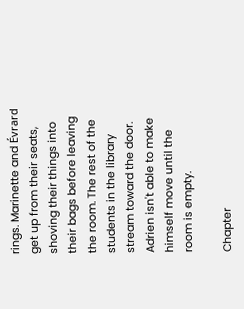rings. Marinette and Évrard get up from their seats, shoving their things into their bags before leaving the room. The rest of the students in the library stream toward the door. Adrien isn't able to make himself move until the room is empty.

Chapter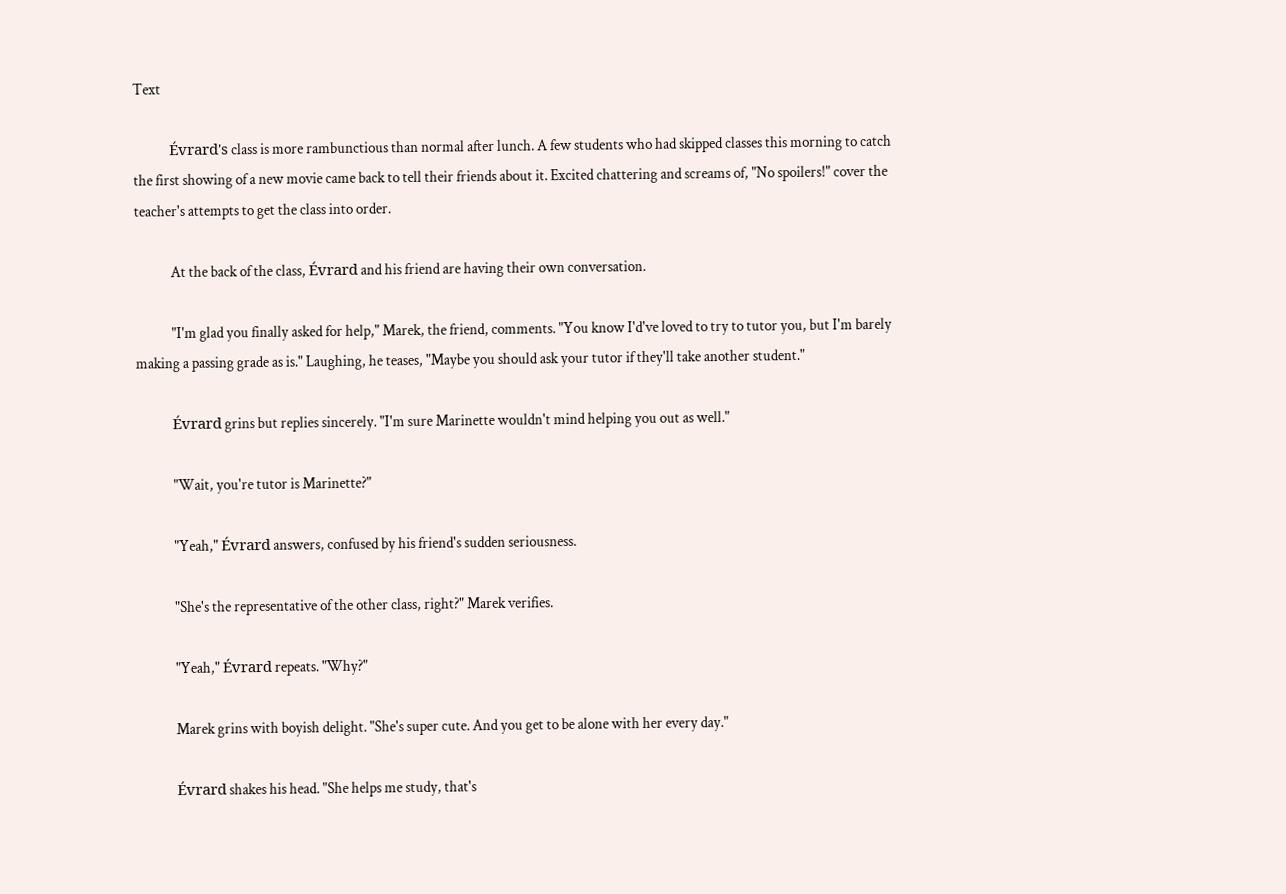Text

            Évrard's class is more rambunctious than normal after lunch. A few students who had skipped classes this morning to catch the first showing of a new movie came back to tell their friends about it. Excited chattering and screams of, "No spoilers!" cover the teacher's attempts to get the class into order.

            At the back of the class, Évrard and his friend are having their own conversation.

            "I'm glad you finally asked for help," Marek, the friend, comments. "You know I'd've loved to try to tutor you, but I'm barely making a passing grade as is." Laughing, he teases, "Maybe you should ask your tutor if they'll take another student."

            Évrard grins but replies sincerely. "I'm sure Marinette wouldn't mind helping you out as well."

            "Wait, you're tutor is Marinette?"

            "Yeah," Évrard answers, confused by his friend's sudden seriousness.

            "She's the representative of the other class, right?" Marek verifies.

            "Yeah," Évrard repeats. "Why?"

            Marek grins with boyish delight. "She's super cute. And you get to be alone with her every day."

            Évrard shakes his head. "She helps me study, that's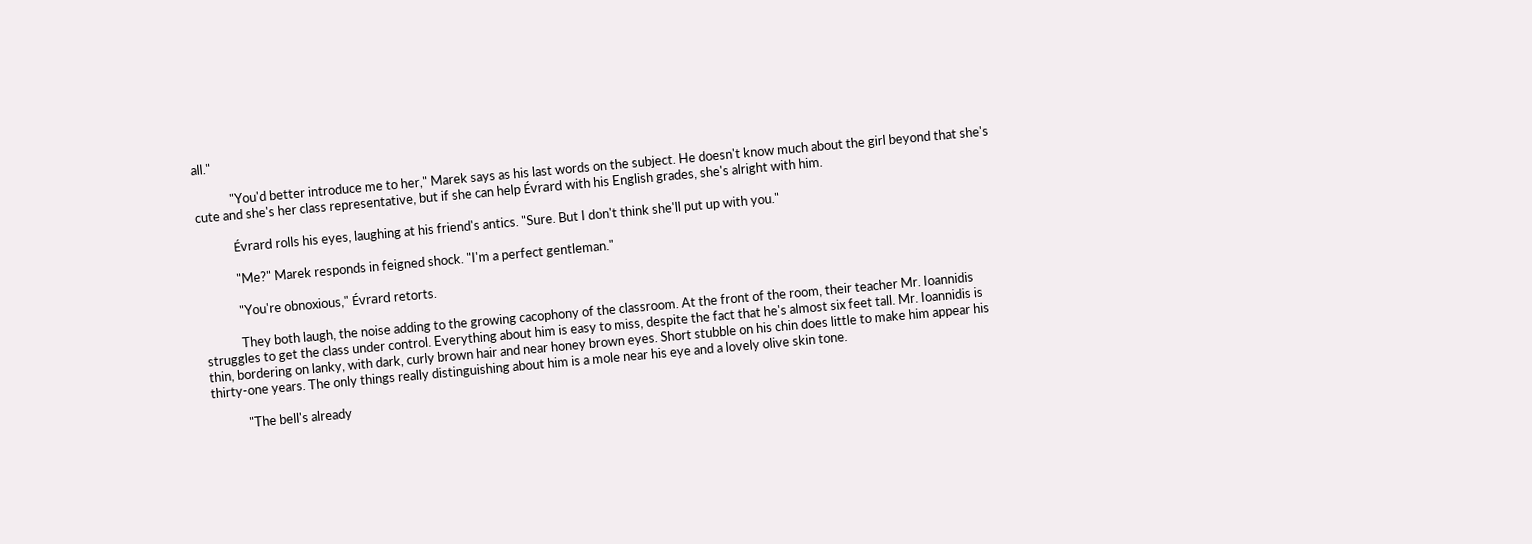all."

            "You'd better introduce me to her," Marek says as his last words on the subject. He doesn't know much about the girl beyond that she's cute and she's her class representative, but if she can help Évrard with his English grades, she's alright with him.

            Évrard rolls his eyes, laughing at his friend's antics. "Sure. But I don't think she'll put up with you."

            "Me?" Marek responds in feigned shock. "I'm a perfect gentleman."

            "You're obnoxious," Évrard retorts.

            They both laugh, the noise adding to the growing cacophony of the classroom. At the front of the room, their teacher Mr. Ioannidis struggles to get the class under control. Everything about him is easy to miss, despite the fact that he's almost six feet tall. Mr. Ioannidis is thin, bordering on lanky, with dark, curly brown hair and near honey brown eyes. Short stubble on his chin does little to make him appear his thirty-one years. The only things really distinguishing about him is a mole near his eye and a lovely olive skin tone.

            "The bell's already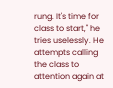rung. It's time for class to start," he tries uselessly. He attempts calling the class to attention again at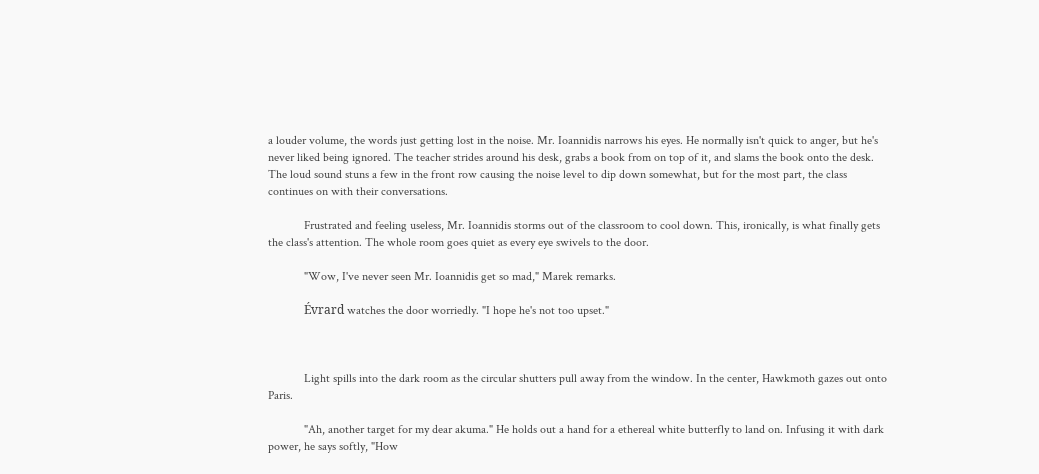a louder volume, the words just getting lost in the noise. Mr. Ioannidis narrows his eyes. He normally isn't quick to anger, but he's never liked being ignored. The teacher strides around his desk, grabs a book from on top of it, and slams the book onto the desk. The loud sound stuns a few in the front row causing the noise level to dip down somewhat, but for the most part, the class continues on with their conversations.

            Frustrated and feeling useless, Mr. Ioannidis storms out of the classroom to cool down. This, ironically, is what finally gets the class's attention. The whole room goes quiet as every eye swivels to the door.

            "Wow, I've never seen Mr. Ioannidis get so mad," Marek remarks.

            Évrard watches the door worriedly. "I hope he's not too upset."



            Light spills into the dark room as the circular shutters pull away from the window. In the center, Hawkmoth gazes out onto Paris.

            "Ah, another target for my dear akuma." He holds out a hand for a ethereal white butterfly to land on. Infusing it with dark power, he says softly, "How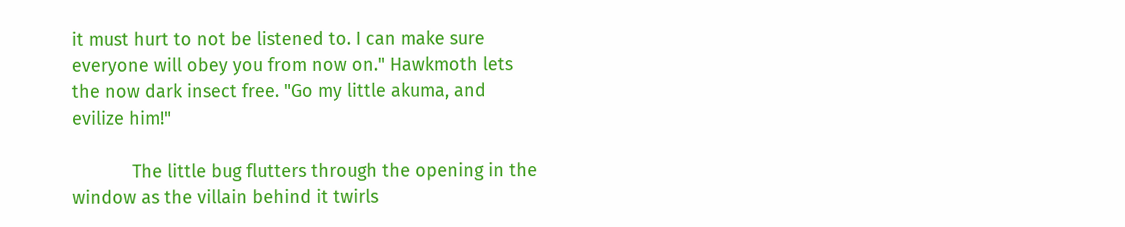it must hurt to not be listened to. I can make sure everyone will obey you from now on." Hawkmoth lets the now dark insect free. "Go my little akuma, and evilize him!"

            The little bug flutters through the opening in the window as the villain behind it twirls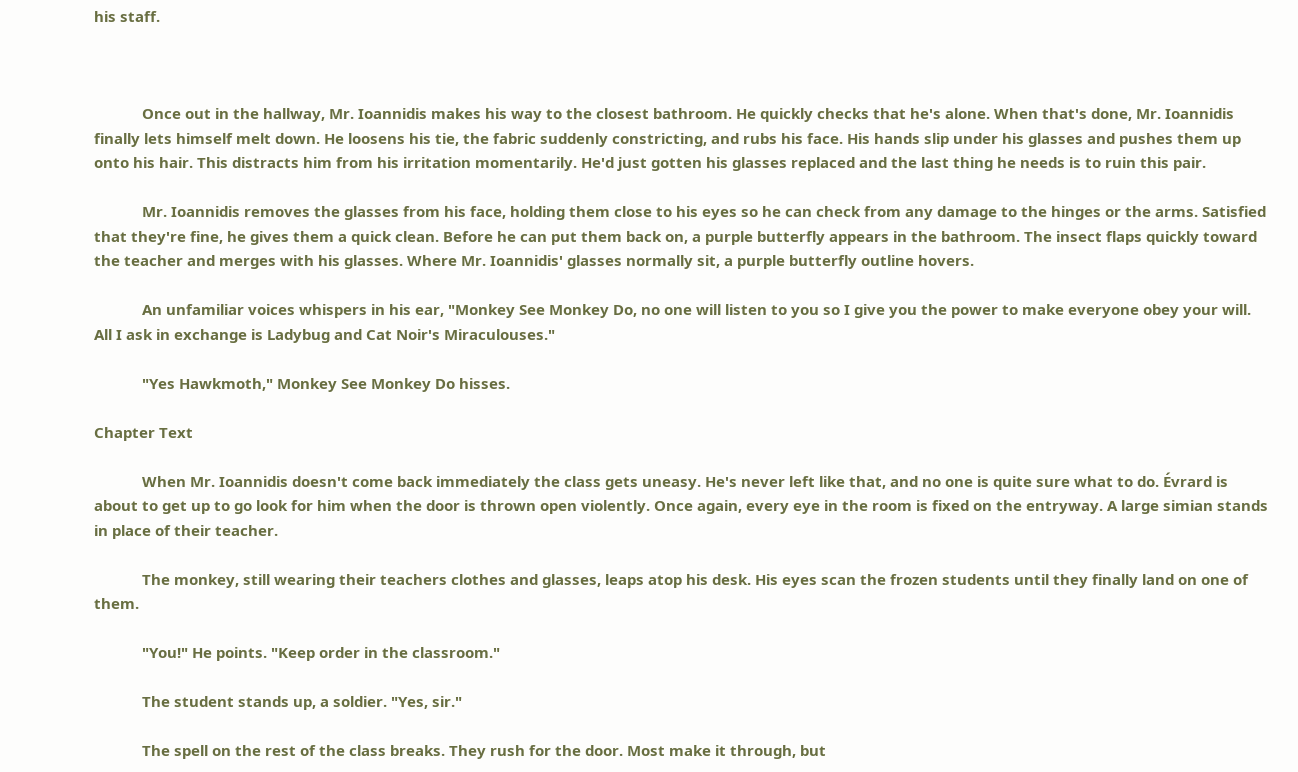his staff.



            Once out in the hallway, Mr. Ioannidis makes his way to the closest bathroom. He quickly checks that he's alone. When that's done, Mr. Ioannidis finally lets himself melt down. He loosens his tie, the fabric suddenly constricting, and rubs his face. His hands slip under his glasses and pushes them up onto his hair. This distracts him from his irritation momentarily. He'd just gotten his glasses replaced and the last thing he needs is to ruin this pair.

            Mr. Ioannidis removes the glasses from his face, holding them close to his eyes so he can check from any damage to the hinges or the arms. Satisfied that they're fine, he gives them a quick clean. Before he can put them back on, a purple butterfly appears in the bathroom. The insect flaps quickly toward the teacher and merges with his glasses. Where Mr. Ioannidis' glasses normally sit, a purple butterfly outline hovers.

            An unfamiliar voices whispers in his ear, "Monkey See Monkey Do, no one will listen to you so I give you the power to make everyone obey your will. All I ask in exchange is Ladybug and Cat Noir's Miraculouses."

            "Yes Hawkmoth," Monkey See Monkey Do hisses.

Chapter Text

            When Mr. Ioannidis doesn't come back immediately the class gets uneasy. He's never left like that, and no one is quite sure what to do. Évrard is about to get up to go look for him when the door is thrown open violently. Once again, every eye in the room is fixed on the entryway. A large simian stands in place of their teacher.

            The monkey, still wearing their teachers clothes and glasses, leaps atop his desk. His eyes scan the frozen students until they finally land on one of them.

            "You!" He points. "Keep order in the classroom."

            The student stands up, a soldier. "Yes, sir."

            The spell on the rest of the class breaks. They rush for the door. Most make it through, but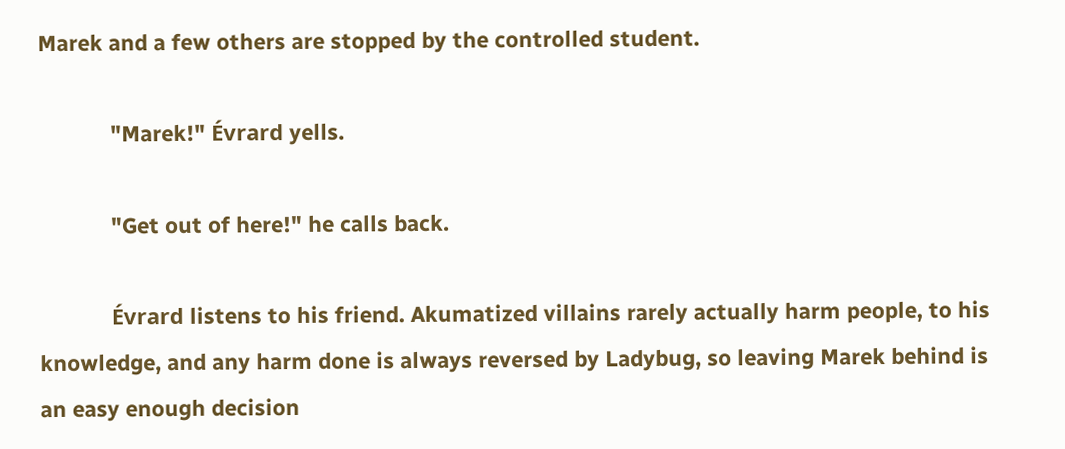Marek and a few others are stopped by the controlled student.

            "Marek!" Évrard yells.

            "Get out of here!" he calls back.

            Évrard listens to his friend. Akumatized villains rarely actually harm people, to his knowledge, and any harm done is always reversed by Ladybug, so leaving Marek behind is an easy enough decision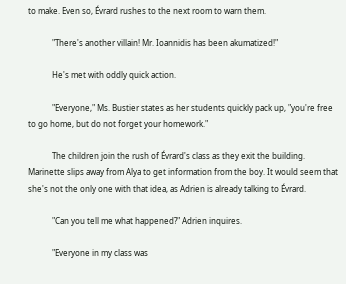to make. Even so, Évrard rushes to the next room to warn them.

            "There's another villain! Mr. Ioannidis has been akumatized!"

            He's met with oddly quick action.

            "Everyone," Ms. Bustier states as her students quickly pack up, "you're free to go home, but do not forget your homework."

            The children join the rush of Évrard's class as they exit the building. Marinette slips away from Alya to get information from the boy. It would seem that she's not the only one with that idea, as Adrien is already talking to Évrard.

            "Can you tell me what happened?" Adrien inquires.

            "Everyone in my class was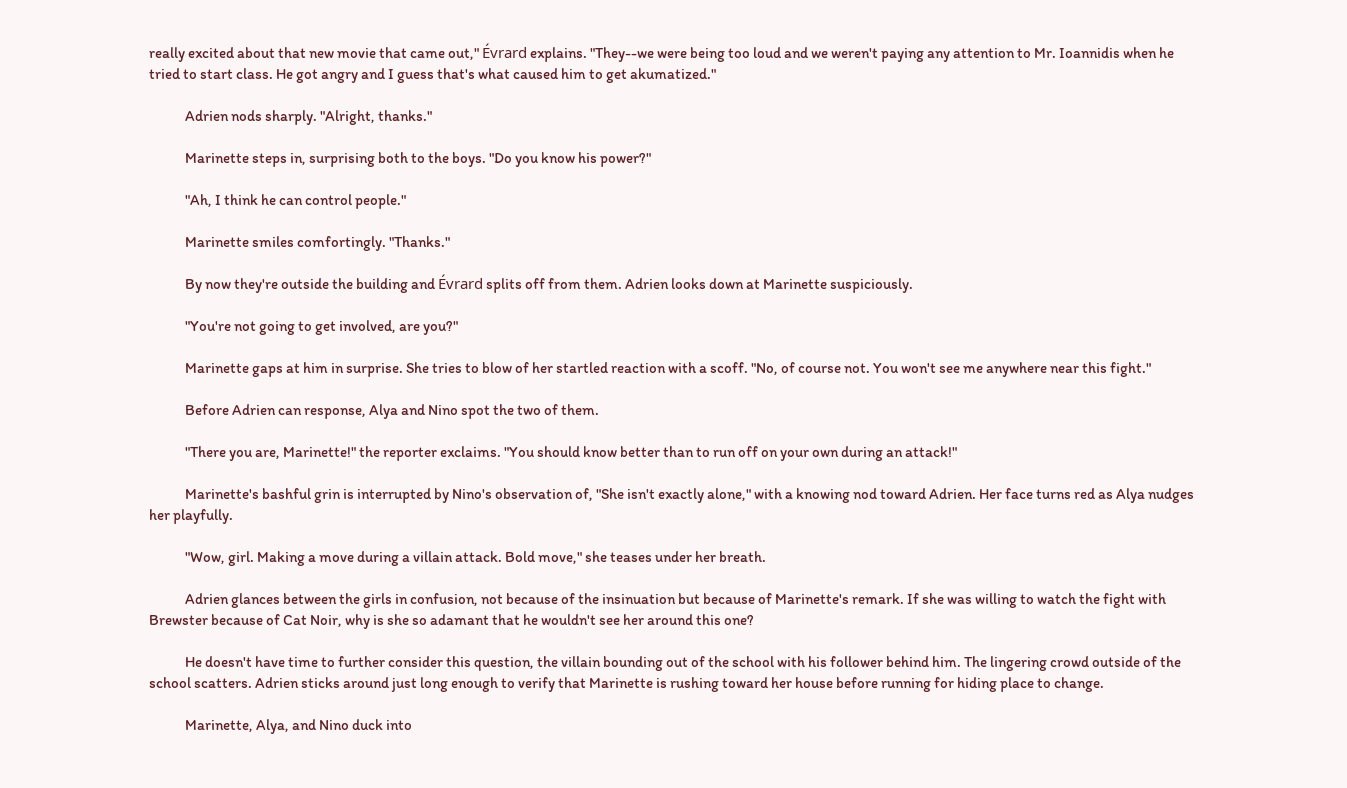really excited about that new movie that came out," Évrard explains. "They--we were being too loud and we weren't paying any attention to Mr. Ioannidis when he tried to start class. He got angry and I guess that's what caused him to get akumatized."

            Adrien nods sharply. "Alright, thanks."

            Marinette steps in, surprising both to the boys. "Do you know his power?"

            "Ah, I think he can control people."

            Marinette smiles comfortingly. "Thanks."

            By now they're outside the building and Évrard splits off from them. Adrien looks down at Marinette suspiciously.

            "You're not going to get involved, are you?"

            Marinette gaps at him in surprise. She tries to blow of her startled reaction with a scoff. "No, of course not. You won't see me anywhere near this fight."

            Before Adrien can response, Alya and Nino spot the two of them.

            "There you are, Marinette!" the reporter exclaims. "You should know better than to run off on your own during an attack!"

            Marinette's bashful grin is interrupted by Nino's observation of, "She isn't exactly alone," with a knowing nod toward Adrien. Her face turns red as Alya nudges her playfully.

            "Wow, girl. Making a move during a villain attack. Bold move," she teases under her breath.

            Adrien glances between the girls in confusion, not because of the insinuation but because of Marinette's remark. If she was willing to watch the fight with Brewster because of Cat Noir, why is she so adamant that he wouldn't see her around this one?

            He doesn't have time to further consider this question, the villain bounding out of the school with his follower behind him. The lingering crowd outside of the school scatters. Adrien sticks around just long enough to verify that Marinette is rushing toward her house before running for hiding place to change.

            Marinette, Alya, and Nino duck into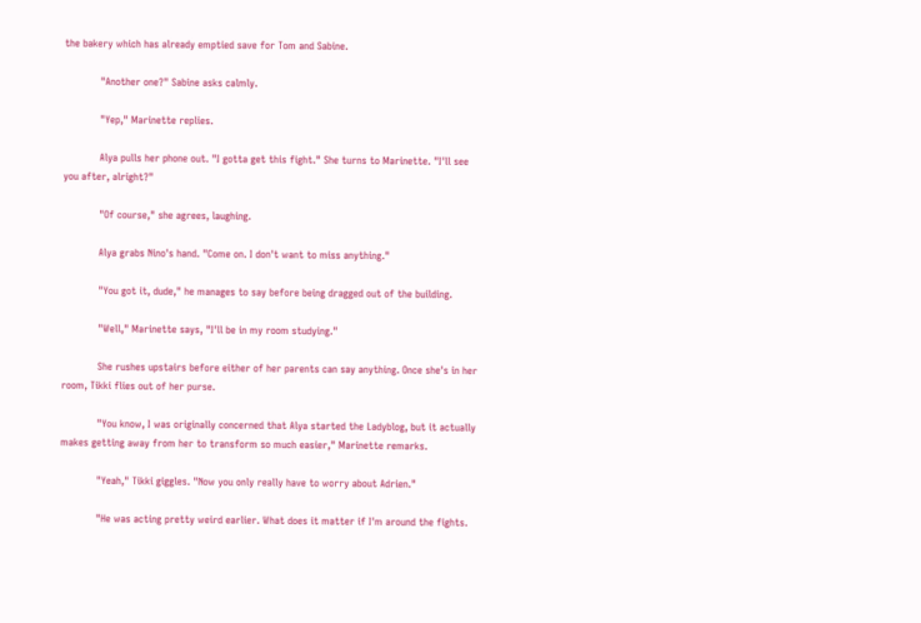the bakery which has already emptied save for Tom and Sabine.

            "Another one?" Sabine asks calmly.

            "Yep," Marinette replies.

            Alya pulls her phone out. "I gotta get this fight." She turns to Marinette. "I'll see you after, alright?"

            "Of course," she agrees, laughing.

            Alya grabs Nino's hand. "Come on. I don't want to miss anything."

            "You got it, dude," he manages to say before being dragged out of the building.

            "Well," Marinette says, "I'll be in my room studying."

            She rushes upstairs before either of her parents can say anything. Once she's in her room, Tikki flies out of her purse.

            "You know, I was originally concerned that Alya started the Ladyblog, but it actually makes getting away from her to transform so much easier," Marinette remarks.

            "Yeah," Tikki giggles. "Now you only really have to worry about Adrien."

            "He was acting pretty weird earlier. What does it matter if I'm around the fights.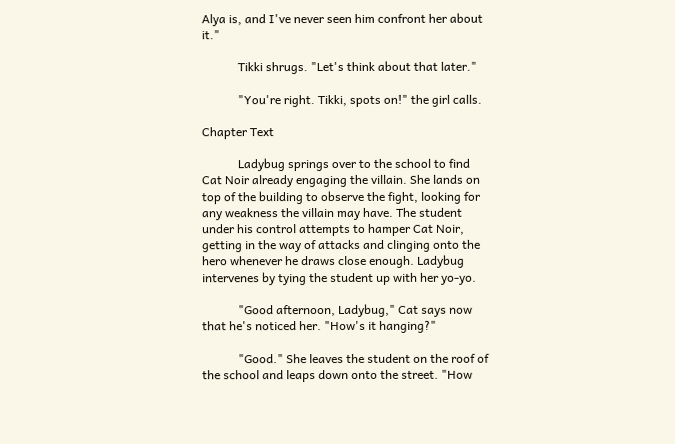Alya is, and I've never seen him confront her about it."

            Tikki shrugs. "Let's think about that later."

            "You're right. Tikki, spots on!" the girl calls.

Chapter Text

            Ladybug springs over to the school to find Cat Noir already engaging the villain. She lands on top of the building to observe the fight, looking for any weakness the villain may have. The student under his control attempts to hamper Cat Noir, getting in the way of attacks and clinging onto the hero whenever he draws close enough. Ladybug intervenes by tying the student up with her yo-yo.

            "Good afternoon, Ladybug," Cat says now that he's noticed her. "How's it hanging?"

            "Good." She leaves the student on the roof of the school and leaps down onto the street. "How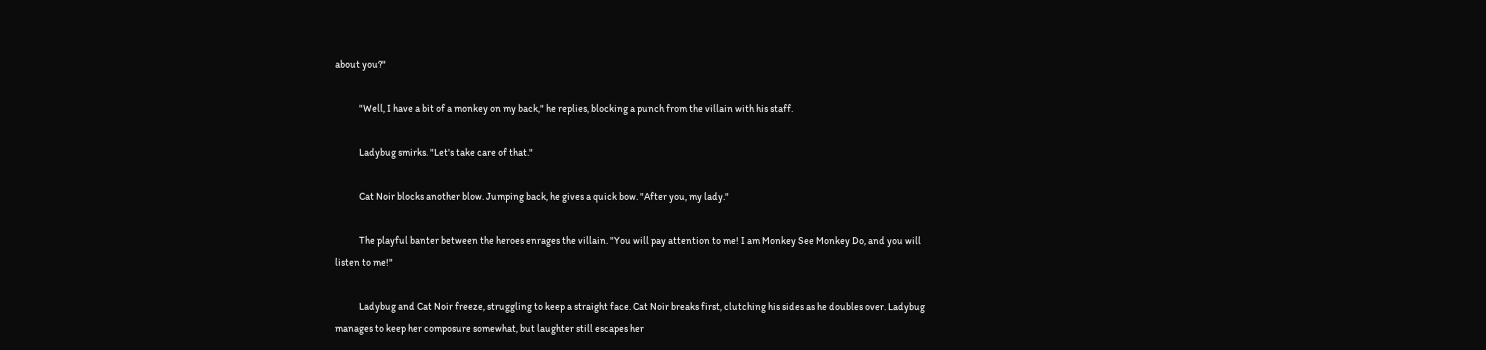about you?"

            "Well, I have a bit of a monkey on my back," he replies, blocking a punch from the villain with his staff.

            Ladybug smirks. "Let's take care of that."

            Cat Noir blocks another blow. Jumping back, he gives a quick bow. "After you, my lady."

            The playful banter between the heroes enrages the villain. "You will pay attention to me! I am Monkey See Monkey Do, and you will listen to me!"

            Ladybug and Cat Noir freeze, struggling to keep a straight face. Cat Noir breaks first, clutching his sides as he doubles over. Ladybug manages to keep her composure somewhat, but laughter still escapes her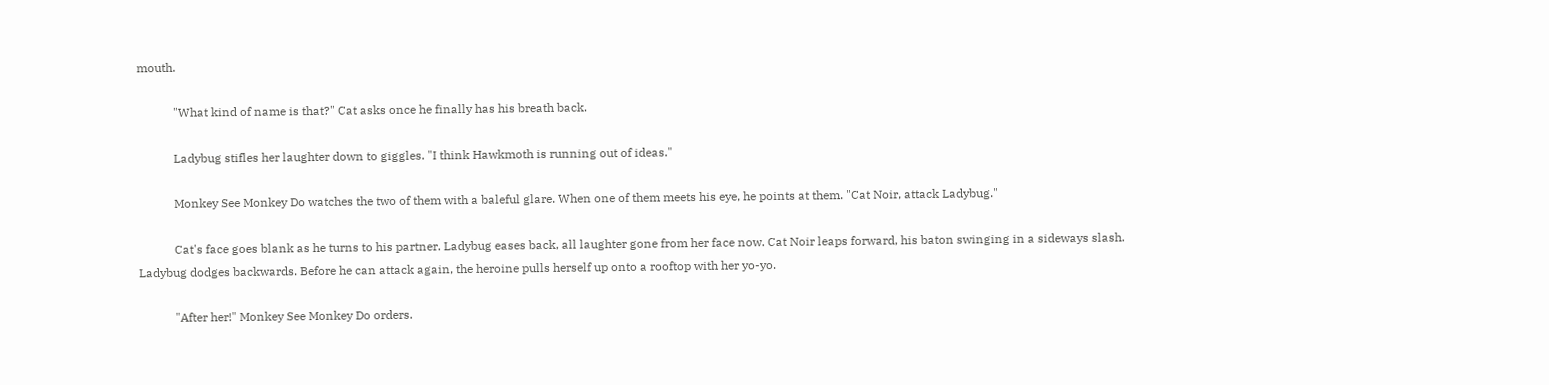mouth.

            "What kind of name is that?" Cat asks once he finally has his breath back.

            Ladybug stifles her laughter down to giggles. "I think Hawkmoth is running out of ideas."

            Monkey See Monkey Do watches the two of them with a baleful glare. When one of them meets his eye, he points at them. "Cat Noir, attack Ladybug."

            Cat's face goes blank as he turns to his partner. Ladybug eases back, all laughter gone from her face now. Cat Noir leaps forward, his baton swinging in a sideways slash. Ladybug dodges backwards. Before he can attack again, the heroine pulls herself up onto a rooftop with her yo-yo.

            "After her!" Monkey See Monkey Do orders.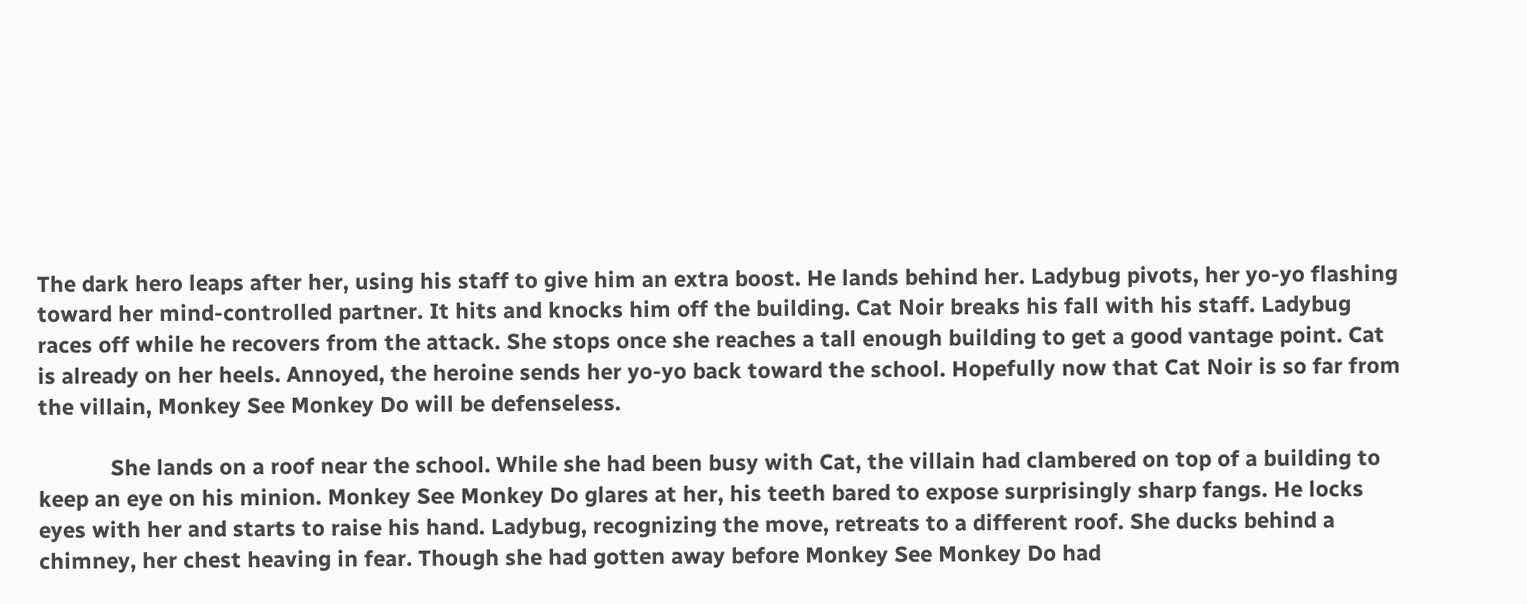The dark hero leaps after her, using his staff to give him an extra boost. He lands behind her. Ladybug pivots, her yo-yo flashing toward her mind-controlled partner. It hits and knocks him off the building. Cat Noir breaks his fall with his staff. Ladybug races off while he recovers from the attack. She stops once she reaches a tall enough building to get a good vantage point. Cat is already on her heels. Annoyed, the heroine sends her yo-yo back toward the school. Hopefully now that Cat Noir is so far from the villain, Monkey See Monkey Do will be defenseless.

            She lands on a roof near the school. While she had been busy with Cat, the villain had clambered on top of a building to keep an eye on his minion. Monkey See Monkey Do glares at her, his teeth bared to expose surprisingly sharp fangs. He locks eyes with her and starts to raise his hand. Ladybug, recognizing the move, retreats to a different roof. She ducks behind a chimney, her chest heaving in fear. Though she had gotten away before Monkey See Monkey Do had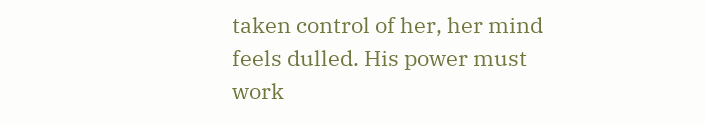taken control of her, her mind feels dulled. His power must work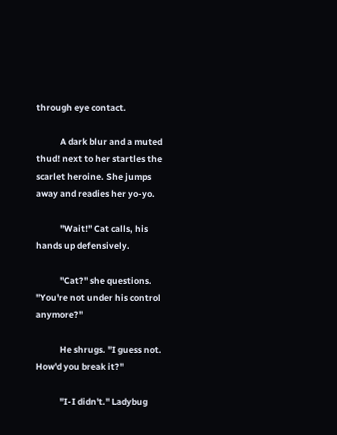through eye contact.

            A dark blur and a muted thud! next to her startles the scarlet heroine. She jumps away and readies her yo-yo.

            "Wait!" Cat calls, his hands up defensively.

            "Cat?" she questions. "You're not under his control anymore?"

            He shrugs. "I guess not. How'd you break it?"

            "I-I didn't." Ladybug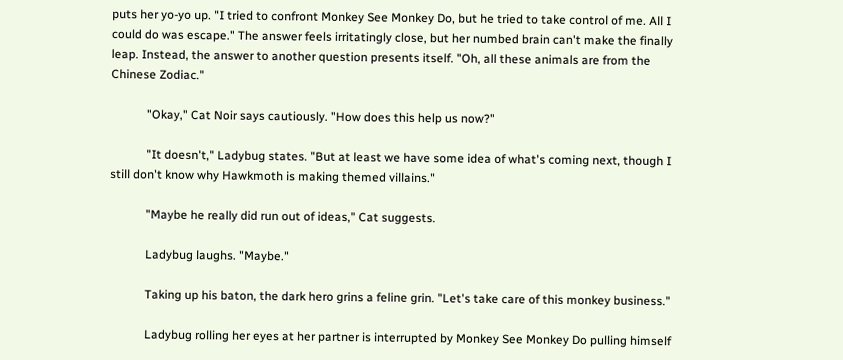puts her yo-yo up. "I tried to confront Monkey See Monkey Do, but he tried to take control of me. All I could do was escape." The answer feels irritatingly close, but her numbed brain can't make the finally leap. Instead, the answer to another question presents itself. "Oh, all these animals are from the Chinese Zodiac."

            "Okay," Cat Noir says cautiously. "How does this help us now?"

            "It doesn't," Ladybug states. "But at least we have some idea of what's coming next, though I still don't know why Hawkmoth is making themed villains."

            "Maybe he really did run out of ideas," Cat suggests.

            Ladybug laughs. "Maybe."

            Taking up his baton, the dark hero grins a feline grin. "Let's take care of this monkey business."

            Ladybug rolling her eyes at her partner is interrupted by Monkey See Monkey Do pulling himself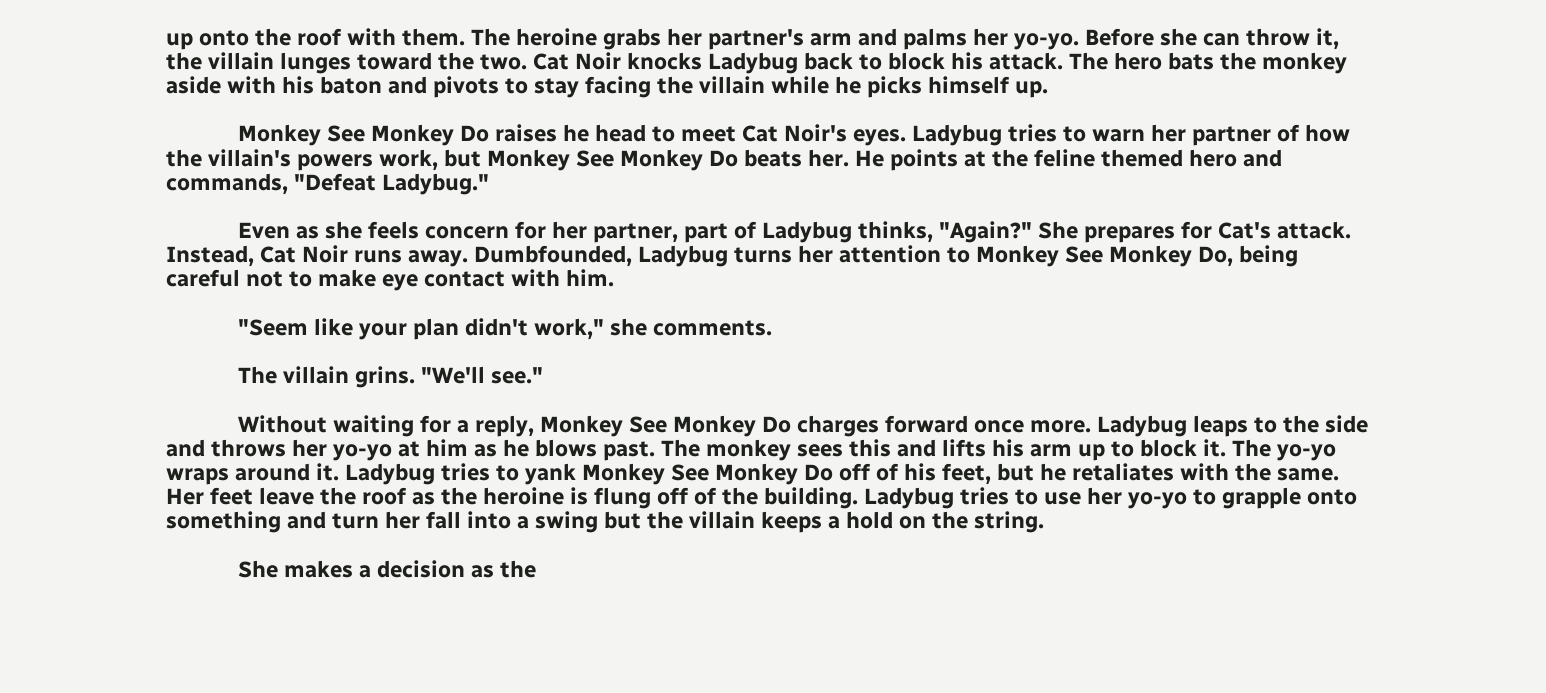up onto the roof with them. The heroine grabs her partner's arm and palms her yo-yo. Before she can throw it, the villain lunges toward the two. Cat Noir knocks Ladybug back to block his attack. The hero bats the monkey aside with his baton and pivots to stay facing the villain while he picks himself up.

            Monkey See Monkey Do raises he head to meet Cat Noir's eyes. Ladybug tries to warn her partner of how the villain's powers work, but Monkey See Monkey Do beats her. He points at the feline themed hero and commands, "Defeat Ladybug."

            Even as she feels concern for her partner, part of Ladybug thinks, "Again?" She prepares for Cat's attack. Instead, Cat Noir runs away. Dumbfounded, Ladybug turns her attention to Monkey See Monkey Do, being careful not to make eye contact with him.

            "Seem like your plan didn't work," she comments.

            The villain grins. "We'll see."

            Without waiting for a reply, Monkey See Monkey Do charges forward once more. Ladybug leaps to the side and throws her yo-yo at him as he blows past. The monkey sees this and lifts his arm up to block it. The yo-yo wraps around it. Ladybug tries to yank Monkey See Monkey Do off of his feet, but he retaliates with the same. Her feet leave the roof as the heroine is flung off of the building. Ladybug tries to use her yo-yo to grapple onto something and turn her fall into a swing but the villain keeps a hold on the string.

            She makes a decision as the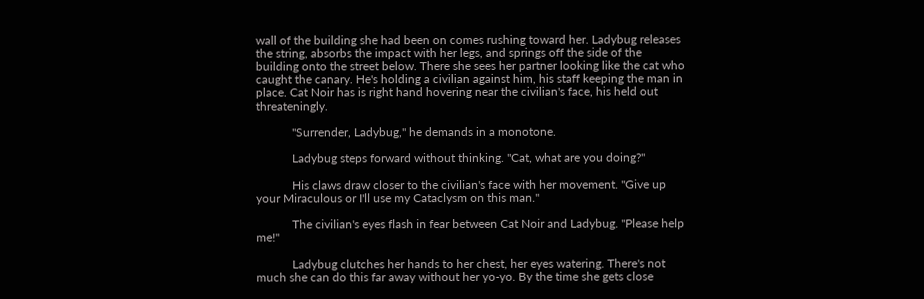wall of the building she had been on comes rushing toward her. Ladybug releases the string, absorbs the impact with her legs, and springs off the side of the building onto the street below. There she sees her partner looking like the cat who caught the canary. He's holding a civilian against him, his staff keeping the man in place. Cat Noir has is right hand hovering near the civilian's face, his held out threateningly.

            "Surrender, Ladybug," he demands in a monotone.

            Ladybug steps forward without thinking. "Cat, what are you doing?"

            His claws draw closer to the civilian's face with her movement. "Give up your Miraculous or I'll use my Cataclysm on this man."

            The civilian's eyes flash in fear between Cat Noir and Ladybug. "Please help me!"

            Ladybug clutches her hands to her chest, her eyes watering. There's not much she can do this far away without her yo-yo. By the time she gets close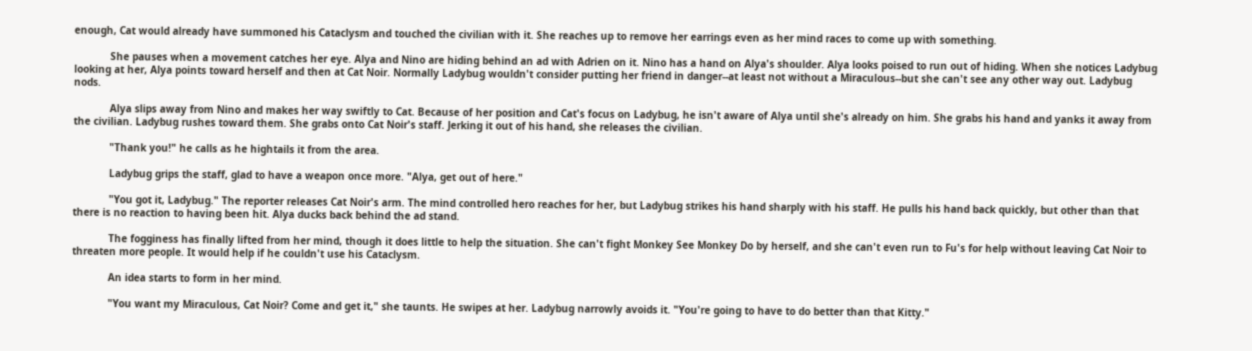enough, Cat would already have summoned his Cataclysm and touched the civilian with it. She reaches up to remove her earrings even as her mind races to come up with something.

            She pauses when a movement catches her eye. Alya and Nino are hiding behind an ad with Adrien on it. Nino has a hand on Alya's shoulder. Alya looks poised to run out of hiding. When she notices Ladybug looking at her, Alya points toward herself and then at Cat Noir. Normally Ladybug wouldn't consider putting her friend in danger--at least not without a Miraculous--but she can't see any other way out. Ladybug nods.

            Alya slips away from Nino and makes her way swiftly to Cat. Because of her position and Cat's focus on Ladybug, he isn't aware of Alya until she's already on him. She grabs his hand and yanks it away from the civilian. Ladybug rushes toward them. She grabs onto Cat Noir's staff. Jerking it out of his hand, she releases the civilian.

            "Thank you!" he calls as he hightails it from the area.

            Ladybug grips the staff, glad to have a weapon once more. "Alya, get out of here."

            "You got it, Ladybug." The reporter releases Cat Noir's arm. The mind controlled hero reaches for her, but Ladybug strikes his hand sharply with his staff. He pulls his hand back quickly, but other than that there is no reaction to having been hit. Alya ducks back behind the ad stand.

            The fogginess has finally lifted from her mind, though it does little to help the situation. She can't fight Monkey See Monkey Do by herself, and she can't even run to Fu's for help without leaving Cat Noir to threaten more people. It would help if he couldn't use his Cataclysm.

            An idea starts to form in her mind.

            "You want my Miraculous, Cat Noir? Come and get it," she taunts. He swipes at her. Ladybug narrowly avoids it. "You're going to have to do better than that Kitty."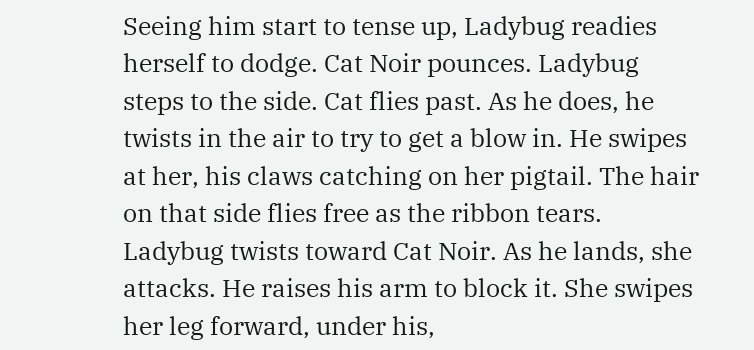Seeing him start to tense up, Ladybug readies herself to dodge. Cat Noir pounces. Ladybug steps to the side. Cat flies past. As he does, he twists in the air to try to get a blow in. He swipes at her, his claws catching on her pigtail. The hair on that side flies free as the ribbon tears. Ladybug twists toward Cat Noir. As he lands, she attacks. He raises his arm to block it. She swipes her leg forward, under his,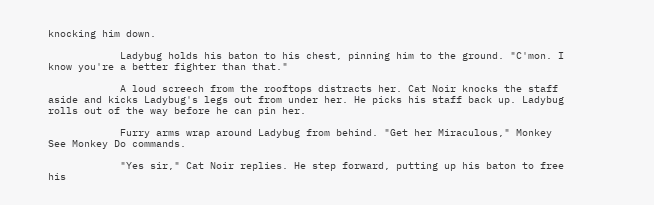knocking him down.

            Ladybug holds his baton to his chest, pinning him to the ground. "C'mon. I know you're a better fighter than that."

            A loud screech from the rooftops distracts her. Cat Noir knocks the staff aside and kicks Ladybug's legs out from under her. He picks his staff back up. Ladybug rolls out of the way before he can pin her.

            Furry arms wrap around Ladybug from behind. "Get her Miraculous," Monkey See Monkey Do commands.

            "Yes sir," Cat Noir replies. He step forward, putting up his baton to free his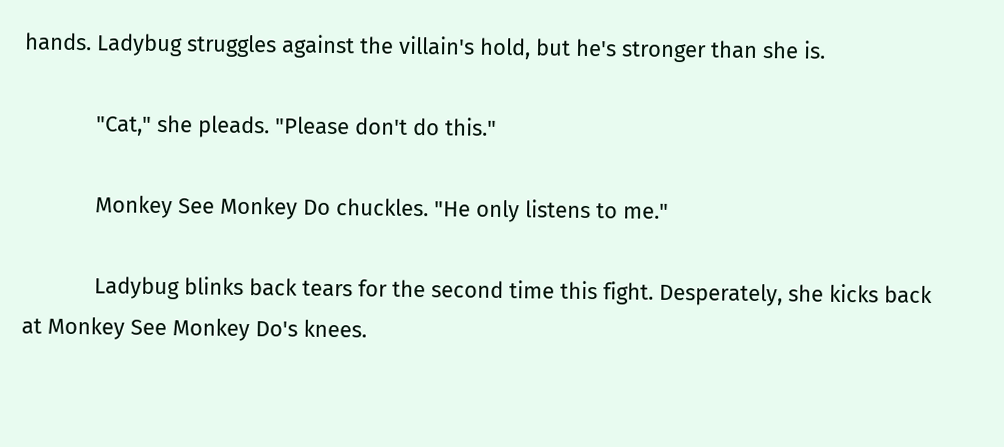hands. Ladybug struggles against the villain's hold, but he's stronger than she is.

            "Cat," she pleads. "Please don't do this."

            Monkey See Monkey Do chuckles. "He only listens to me."

            Ladybug blinks back tears for the second time this fight. Desperately, she kicks back at Monkey See Monkey Do's knees.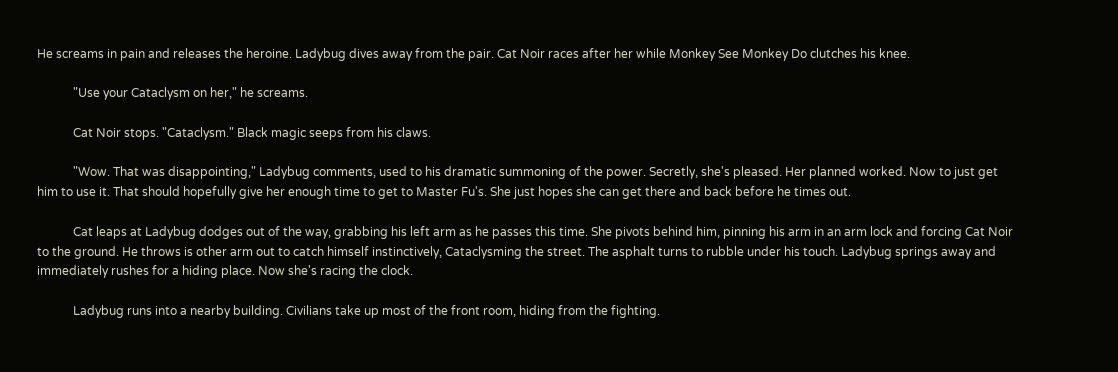He screams in pain and releases the heroine. Ladybug dives away from the pair. Cat Noir races after her while Monkey See Monkey Do clutches his knee.

            "Use your Cataclysm on her," he screams.

            Cat Noir stops. "Cataclysm." Black magic seeps from his claws.

            "Wow. That was disappointing," Ladybug comments, used to his dramatic summoning of the power. Secretly, she's pleased. Her planned worked. Now to just get him to use it. That should hopefully give her enough time to get to Master Fu's. She just hopes she can get there and back before he times out.

            Cat leaps at Ladybug dodges out of the way, grabbing his left arm as he passes this time. She pivots behind him, pinning his arm in an arm lock and forcing Cat Noir to the ground. He throws is other arm out to catch himself instinctively, Cataclysming the street. The asphalt turns to rubble under his touch. Ladybug springs away and immediately rushes for a hiding place. Now she's racing the clock.

            Ladybug runs into a nearby building. Civilians take up most of the front room, hiding from the fighting.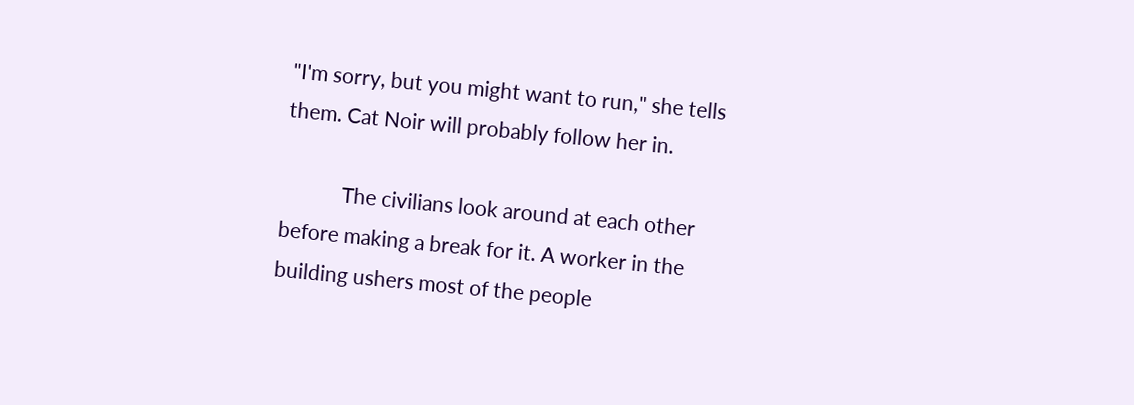"I'm sorry, but you might want to run," she tells them. Cat Noir will probably follow her in.

            The civilians look around at each other before making a break for it. A worker in the building ushers most of the people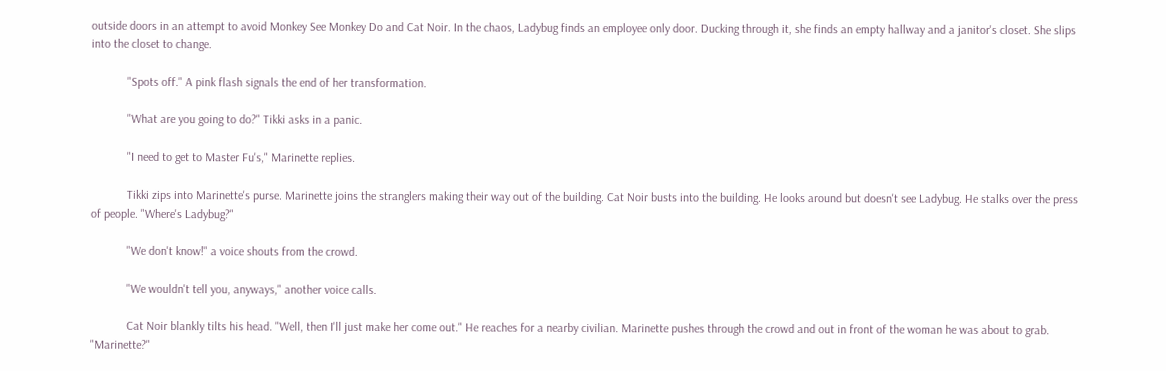outside doors in an attempt to avoid Monkey See Monkey Do and Cat Noir. In the chaos, Ladybug finds an employee only door. Ducking through it, she finds an empty hallway and a janitor's closet. She slips into the closet to change.

            "Spots off." A pink flash signals the end of her transformation.

            "What are you going to do?" Tikki asks in a panic.

            "I need to get to Master Fu's," Marinette replies.

            Tikki zips into Marinette's purse. Marinette joins the stranglers making their way out of the building. Cat Noir busts into the building. He looks around but doesn't see Ladybug. He stalks over the press of people. "Where's Ladybug?"

            "We don't know!" a voice shouts from the crowd.

            "We wouldn't tell you, anyways," another voice calls.

            Cat Noir blankly tilts his head. "Well, then I'll just make her come out." He reaches for a nearby civilian. Marinette pushes through the crowd and out in front of the woman he was about to grab. "Marinette?"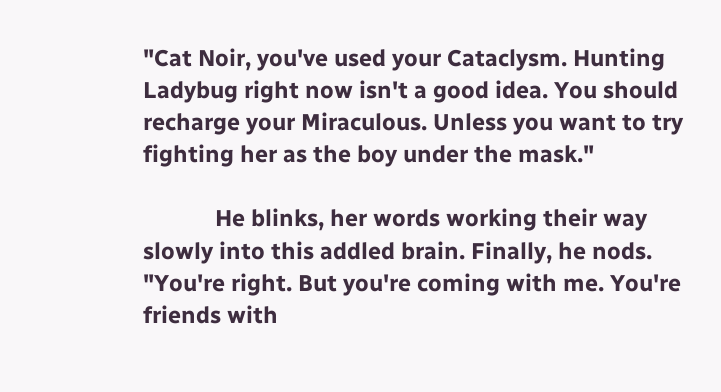"Cat Noir, you've used your Cataclysm. Hunting Ladybug right now isn't a good idea. You should recharge your Miraculous. Unless you want to try fighting her as the boy under the mask."

            He blinks, her words working their way slowly into this addled brain. Finally, he nods. "You're right. But you're coming with me. You're friends with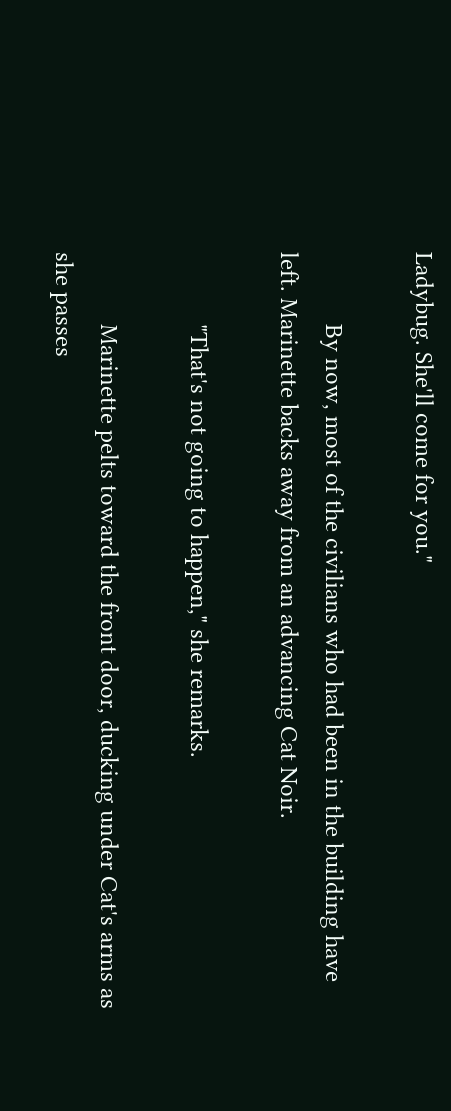Ladybug. She'll come for you."

            By now, most of the civilians who had been in the building have left. Marinette backs away from an advancing Cat Noir.

            "That's not going to happen," she remarks.

            Marinette pelts toward the front door, ducking under Cat's arms as she passes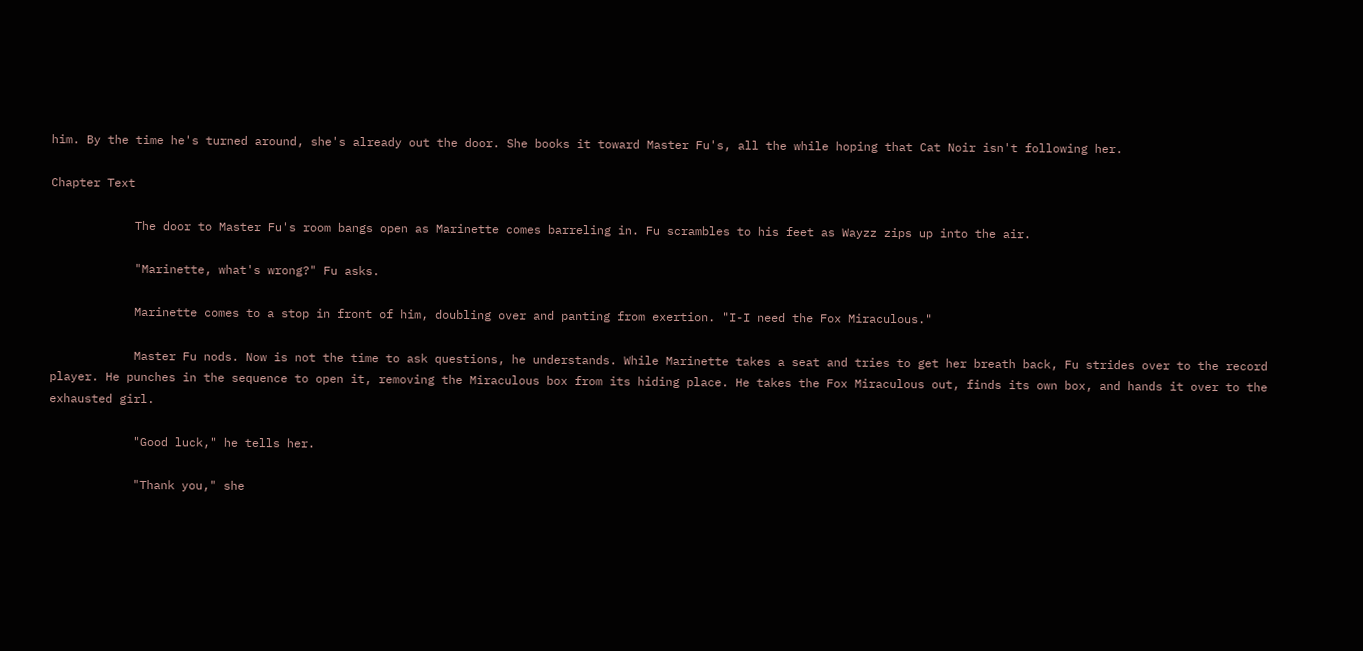him. By the time he's turned around, she's already out the door. She books it toward Master Fu's, all the while hoping that Cat Noir isn't following her.

Chapter Text

            The door to Master Fu's room bangs open as Marinette comes barreling in. Fu scrambles to his feet as Wayzz zips up into the air.

            "Marinette, what's wrong?" Fu asks.

            Marinette comes to a stop in front of him, doubling over and panting from exertion. "I-I need the Fox Miraculous."

            Master Fu nods. Now is not the time to ask questions, he understands. While Marinette takes a seat and tries to get her breath back, Fu strides over to the record player. He punches in the sequence to open it, removing the Miraculous box from its hiding place. He takes the Fox Miraculous out, finds its own box, and hands it over to the exhausted girl.

            "Good luck," he tells her.

            "Thank you," she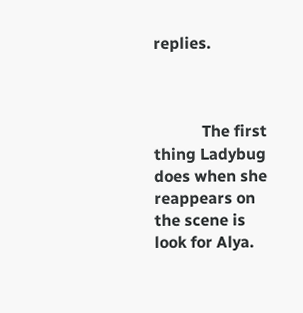replies.



            The first thing Ladybug does when she reappears on the scene is look for Alya.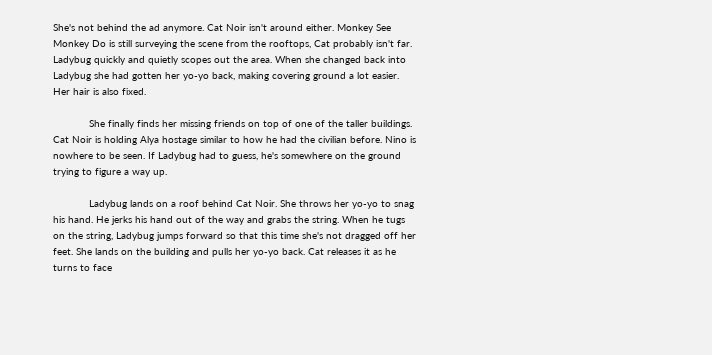She's not behind the ad anymore. Cat Noir isn't around either. Monkey See Monkey Do is still surveying the scene from the rooftops, Cat probably isn't far. Ladybug quickly and quietly scopes out the area. When she changed back into Ladybug she had gotten her yo-yo back, making covering ground a lot easier. Her hair is also fixed.

            She finally finds her missing friends on top of one of the taller buildings. Cat Noir is holding Alya hostage similar to how he had the civilian before. Nino is nowhere to be seen. If Ladybug had to guess, he's somewhere on the ground trying to figure a way up.

            Ladybug lands on a roof behind Cat Noir. She throws her yo-yo to snag his hand. He jerks his hand out of the way and grabs the string. When he tugs on the string, Ladybug jumps forward so that this time she's not dragged off her feet. She lands on the building and pulls her yo-yo back. Cat releases it as he turns to face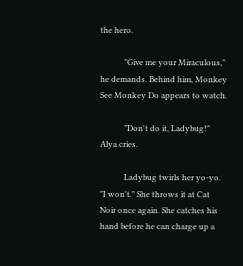the hero.

            "Give me your Miraculous," he demands. Behind him, Monkey See Monkey Do appears to watch.

            "Don't do it, Ladybug!" Alya cries.

            Ladybug twirls her yo-yo. "I won't." She throws it at Cat Noir once again. She catches his hand before he can charge up a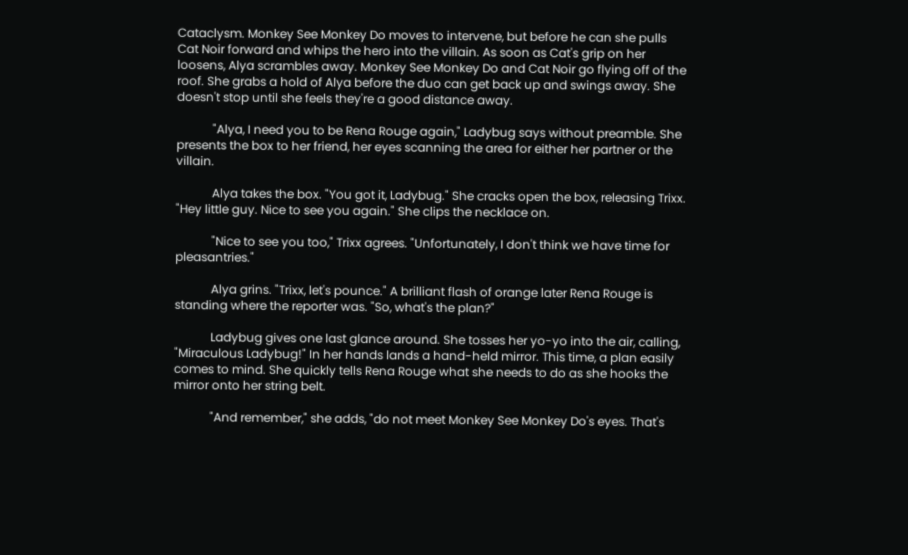Cataclysm. Monkey See Monkey Do moves to intervene, but before he can she pulls Cat Noir forward and whips the hero into the villain. As soon as Cat's grip on her loosens, Alya scrambles away. Monkey See Monkey Do and Cat Noir go flying off of the roof. She grabs a hold of Alya before the duo can get back up and swings away. She doesn't stop until she feels they're a good distance away.

            "Alya, I need you to be Rena Rouge again," Ladybug says without preamble. She presents the box to her friend, her eyes scanning the area for either her partner or the villain.

            Alya takes the box. "You got it, Ladybug." She cracks open the box, releasing Trixx. "Hey little guy. Nice to see you again." She clips the necklace on.

            "Nice to see you too," Trixx agrees. "Unfortunately, I don't think we have time for pleasantries."

            Alya grins. "Trixx, let's pounce." A brilliant flash of orange later Rena Rouge is standing where the reporter was. "So, what's the plan?"

            Ladybug gives one last glance around. She tosses her yo-yo into the air, calling, "Miraculous Ladybug!" In her hands lands a hand-held mirror. This time, a plan easily comes to mind. She quickly tells Rena Rouge what she needs to do as she hooks the mirror onto her string belt.

            "And remember," she adds, "do not meet Monkey See Monkey Do's eyes. That's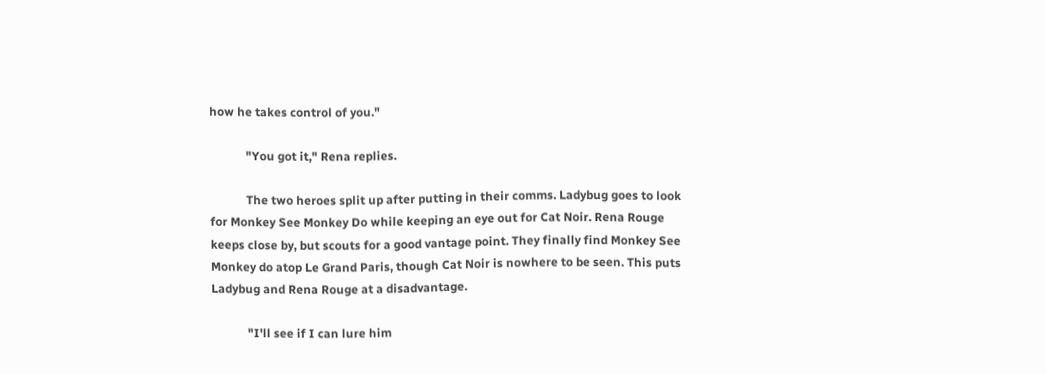how he takes control of you."

            "You got it," Rena replies.

            The two heroes split up after putting in their comms. Ladybug goes to look for Monkey See Monkey Do while keeping an eye out for Cat Noir. Rena Rouge keeps close by, but scouts for a good vantage point. They finally find Monkey See Monkey do atop Le Grand Paris, though Cat Noir is nowhere to be seen. This puts Ladybug and Rena Rouge at a disadvantage.

            "I'll see if I can lure him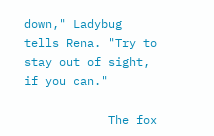down," Ladybug tells Rena. "Try to stay out of sight, if you can."

            The fox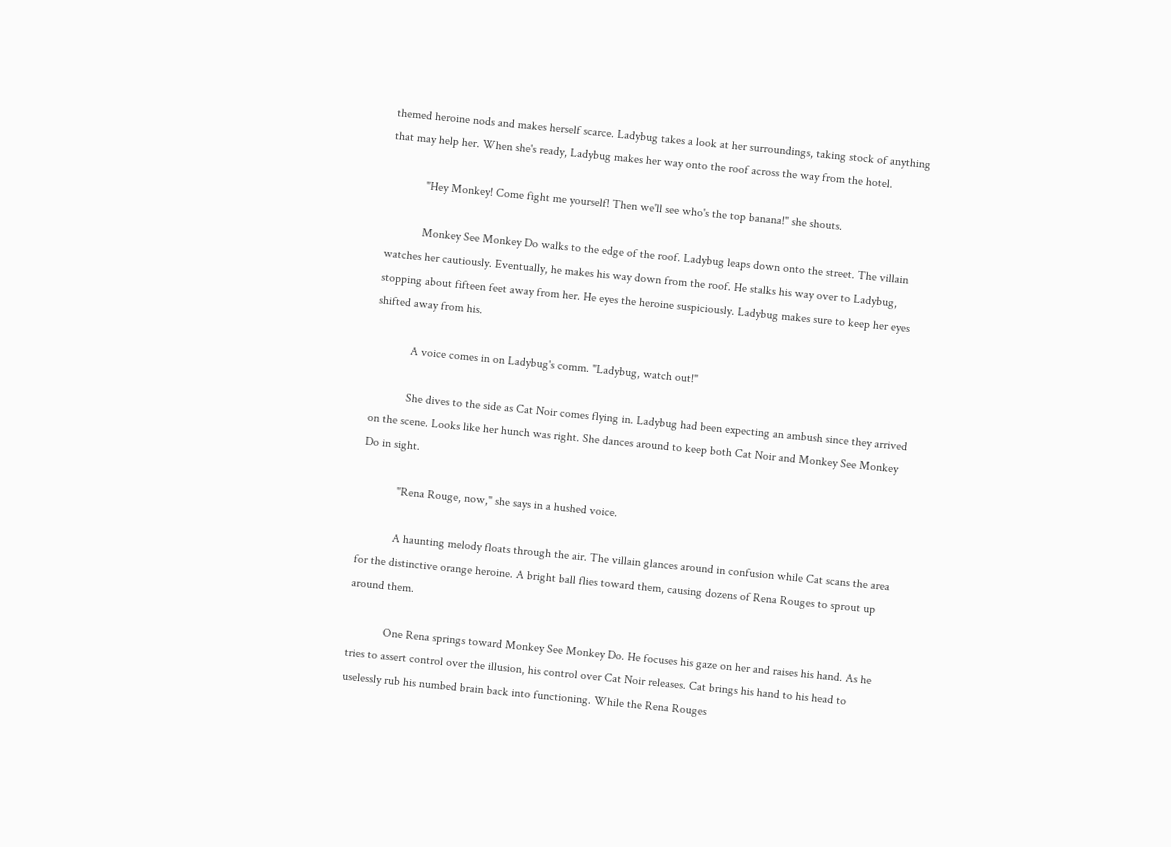themed heroine nods and makes herself scarce. Ladybug takes a look at her surroundings, taking stock of anything that may help her. When she's ready, Ladybug makes her way onto the roof across the way from the hotel.

            "Hey Monkey! Come fight me yourself! Then we'll see who's the top banana!" she shouts.

            Monkey See Monkey Do walks to the edge of the roof. Ladybug leaps down onto the street. The villain watches her cautiously. Eventually, he makes his way down from the roof. He stalks his way over to Ladybug, stopping about fifteen feet away from her. He eyes the heroine suspiciously. Ladybug makes sure to keep her eyes shifted away from his.

            A voice comes in on Ladybug's comm. "Ladybug, watch out!"

            She dives to the side as Cat Noir comes flying in. Ladybug had been expecting an ambush since they arrived on the scene. Looks like her hunch was right. She dances around to keep both Cat Noir and Monkey See Monkey Do in sight.

            "Rena Rouge, now," she says in a hushed voice.

            A haunting melody floats through the air. The villain glances around in confusion while Cat scans the area for the distinctive orange heroine. A bright ball flies toward them, causing dozens of Rena Rouges to sprout up around them.

            One Rena springs toward Monkey See Monkey Do. He focuses his gaze on her and raises his hand. As he tries to assert control over the illusion, his control over Cat Noir releases. Cat brings his hand to his head to uselessly rub his numbed brain back into functioning. While the Rena Rouges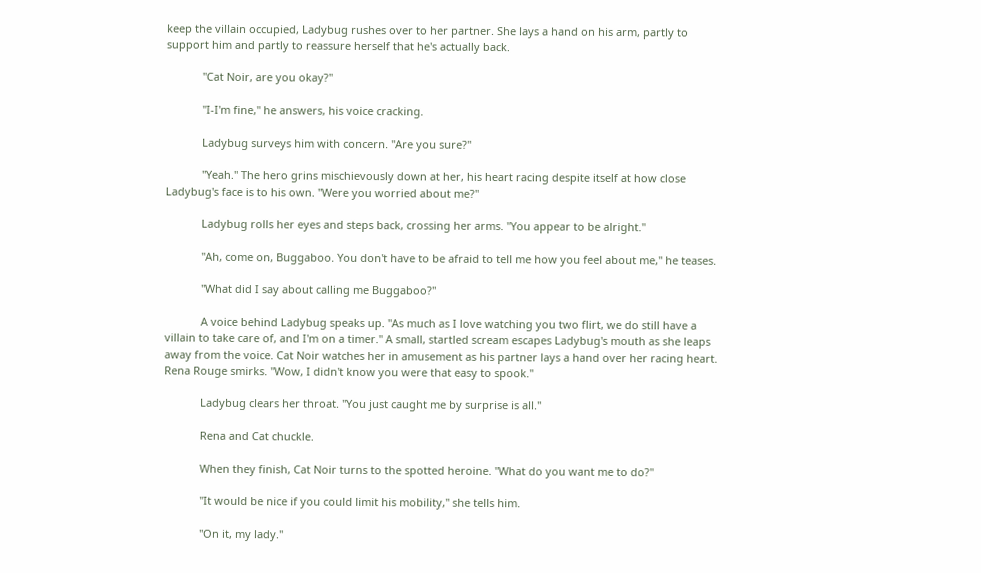keep the villain occupied, Ladybug rushes over to her partner. She lays a hand on his arm, partly to support him and partly to reassure herself that he's actually back.

            "Cat Noir, are you okay?"

            "I-I'm fine," he answers, his voice cracking.

            Ladybug surveys him with concern. "Are you sure?"

            "Yeah." The hero grins mischievously down at her, his heart racing despite itself at how close Ladybug's face is to his own. "Were you worried about me?"

            Ladybug rolls her eyes and steps back, crossing her arms. "You appear to be alright."

            "Ah, come on, Buggaboo. You don't have to be afraid to tell me how you feel about me," he teases.

            "What did I say about calling me Buggaboo?"

            A voice behind Ladybug speaks up. "As much as I love watching you two flirt, we do still have a villain to take care of, and I'm on a timer." A small, startled scream escapes Ladybug's mouth as she leaps away from the voice. Cat Noir watches her in amusement as his partner lays a hand over her racing heart. Rena Rouge smirks. "Wow, I didn't know you were that easy to spook."

            Ladybug clears her throat. "You just caught me by surprise is all."

            Rena and Cat chuckle.

            When they finish, Cat Noir turns to the spotted heroine. "What do you want me to do?"

            "It would be nice if you could limit his mobility," she tells him.

            "On it, my lady."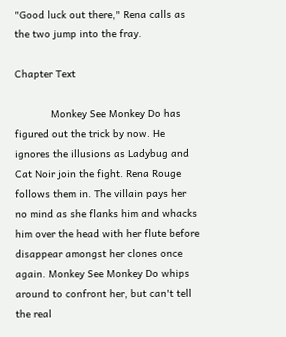"Good luck out there," Rena calls as the two jump into the fray.

Chapter Text

            Monkey See Monkey Do has figured out the trick by now. He ignores the illusions as Ladybug and Cat Noir join the fight. Rena Rouge follows them in. The villain pays her no mind as she flanks him and whacks him over the head with her flute before disappear amongst her clones once again. Monkey See Monkey Do whips around to confront her, but can't tell the real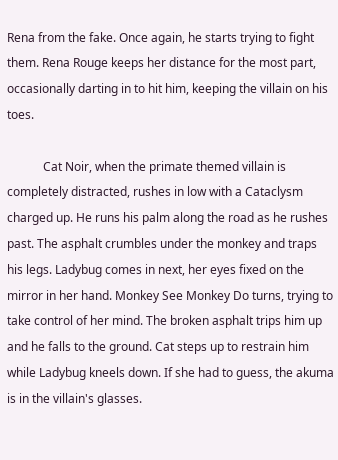Rena from the fake. Once again, he starts trying to fight them. Rena Rouge keeps her distance for the most part, occasionally darting in to hit him, keeping the villain on his toes.

            Cat Noir, when the primate themed villain is completely distracted, rushes in low with a Cataclysm charged up. He runs his palm along the road as he rushes past. The asphalt crumbles under the monkey and traps his legs. Ladybug comes in next, her eyes fixed on the mirror in her hand. Monkey See Monkey Do turns, trying to take control of her mind. The broken asphalt trips him up and he falls to the ground. Cat steps up to restrain him while Ladybug kneels down. If she had to guess, the akuma is in the villain's glasses.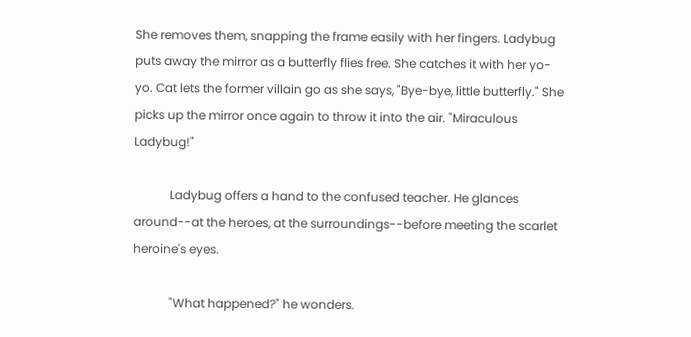She removes them, snapping the frame easily with her fingers. Ladybug puts away the mirror as a butterfly flies free. She catches it with her yo-yo. Cat lets the former villain go as she says, "Bye-bye, little butterfly." She picks up the mirror once again to throw it into the air. "Miraculous Ladybug!"

            Ladybug offers a hand to the confused teacher. He glances around--at the heroes, at the surroundings--before meeting the scarlet heroine's eyes.

            "What happened?" he wonders.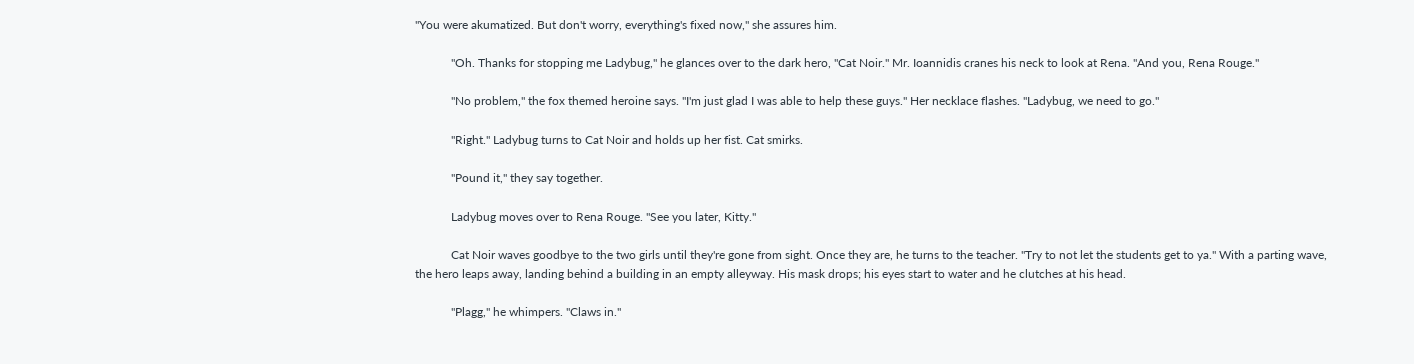"You were akumatized. But don't worry, everything's fixed now," she assures him.

            "Oh. Thanks for stopping me Ladybug," he glances over to the dark hero, "Cat Noir." Mr. Ioannidis cranes his neck to look at Rena. "And you, Rena Rouge."

            "No problem," the fox themed heroine says. "I'm just glad I was able to help these guys." Her necklace flashes. "Ladybug, we need to go."

            "Right." Ladybug turns to Cat Noir and holds up her fist. Cat smirks.

            "Pound it," they say together.

            Ladybug moves over to Rena Rouge. "See you later, Kitty."

            Cat Noir waves goodbye to the two girls until they're gone from sight. Once they are, he turns to the teacher. "Try to not let the students get to ya." With a parting wave, the hero leaps away, landing behind a building in an empty alleyway. His mask drops; his eyes start to water and he clutches at his head.

            "Plagg," he whimpers. "Claws in."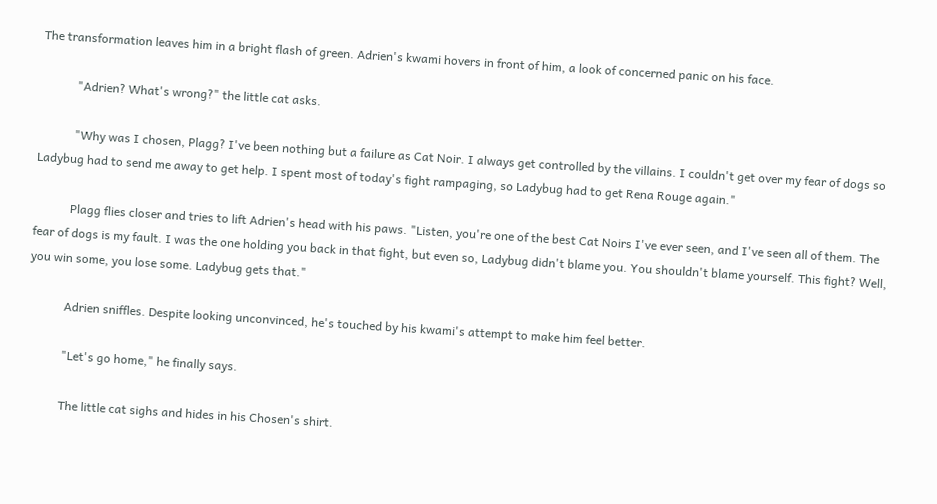The transformation leaves him in a bright flash of green. Adrien's kwami hovers in front of him, a look of concerned panic on his face.

            "Adrien? What's wrong?" the little cat asks.

            "Why was I chosen, Plagg? I've been nothing but a failure as Cat Noir. I always get controlled by the villains. I couldn't get over my fear of dogs so Ladybug had to send me away to get help. I spent most of today's fight rampaging, so Ladybug had to get Rena Rouge again."

            Plagg flies closer and tries to lift Adrien's head with his paws. "Listen, you're one of the best Cat Noirs I've ever seen, and I've seen all of them. The fear of dogs is my fault. I was the one holding you back in that fight, but even so, Ladybug didn't blame you. You shouldn't blame yourself. This fight? Well, you win some, you lose some. Ladybug gets that."

            Adrien sniffles. Despite looking unconvinced, he's touched by his kwami's attempt to make him feel better.

            "Let's go home," he finally says.

            The little cat sighs and hides in his Chosen's shirt.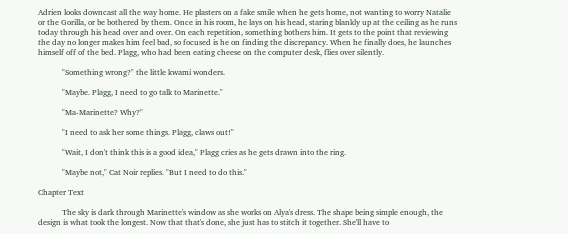Adrien looks downcast all the way home. He plasters on a fake smile when he gets home, not wanting to worry Natalie or the Gorilla, or be bothered by them. Once in his room, he lays on his head, staring blankly up at the ceiling as he runs today through his head over and over. On each repetition, something bothers him. It gets to the point that reviewing the day no longer makes him feel bad, so focused is he on finding the discrepancy. When he finally does, he launches himself off of the bed. Plagg, who had been eating cheese on the computer desk, flies over silently.

            "Something wrong?" the little kwami wonders.

            "Maybe. Plagg, I need to go talk to Marinette."

            "Ma-Marinette? Why?"

            "I need to ask her some things. Plagg, claws out!"

            "Wait, I don't think this is a good idea," Plagg cries as he gets drawn into the ring.

            "Maybe not," Cat Noir replies. "But I need to do this."

Chapter Text

            The sky is dark through Marinette's window as she works on Alya's dress. The shape being simple enough, the design is what took the longest. Now that that's done, she just has to stitch it together. She'll have to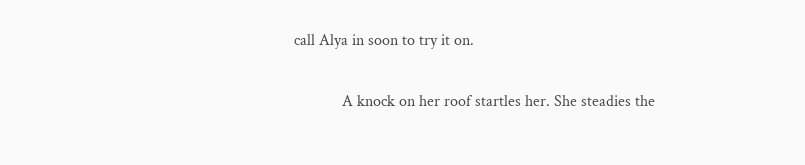call Alya in soon to try it on.

            A knock on her roof startles her. She steadies the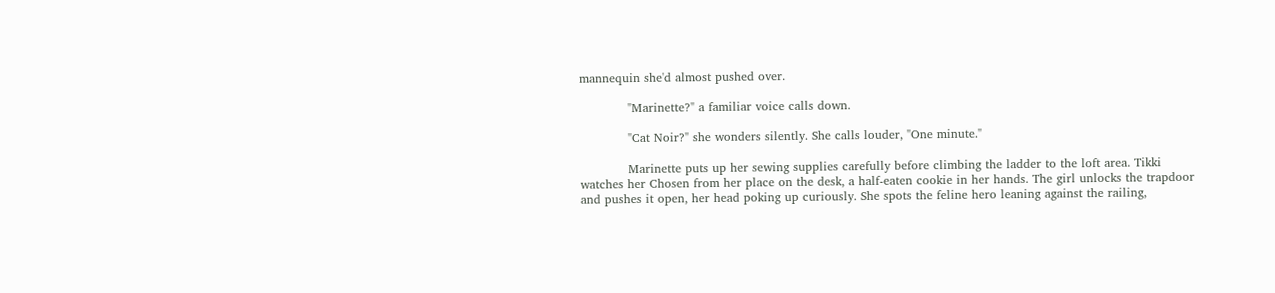mannequin she'd almost pushed over.

            "Marinette?" a familiar voice calls down.

            "Cat Noir?" she wonders silently. She calls louder, "One minute."

            Marinette puts up her sewing supplies carefully before climbing the ladder to the loft area. Tikki watches her Chosen from her place on the desk, a half-eaten cookie in her hands. The girl unlocks the trapdoor and pushes it open, her head poking up curiously. She spots the feline hero leaning against the railing,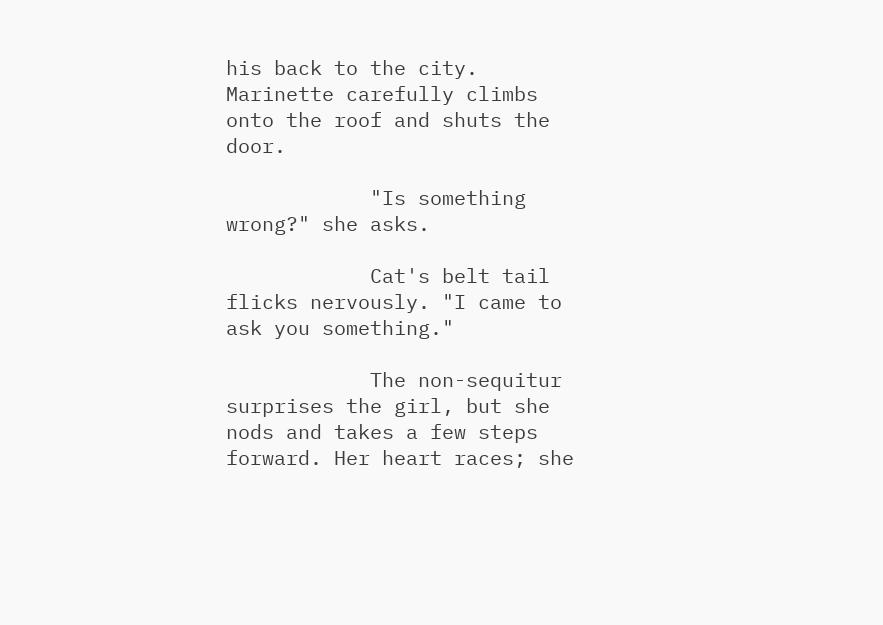his back to the city. Marinette carefully climbs onto the roof and shuts the door.

            "Is something wrong?" she asks.

            Cat's belt tail flicks nervously. "I came to ask you something."

            The non-sequitur surprises the girl, but she nods and takes a few steps forward. Her heart races; she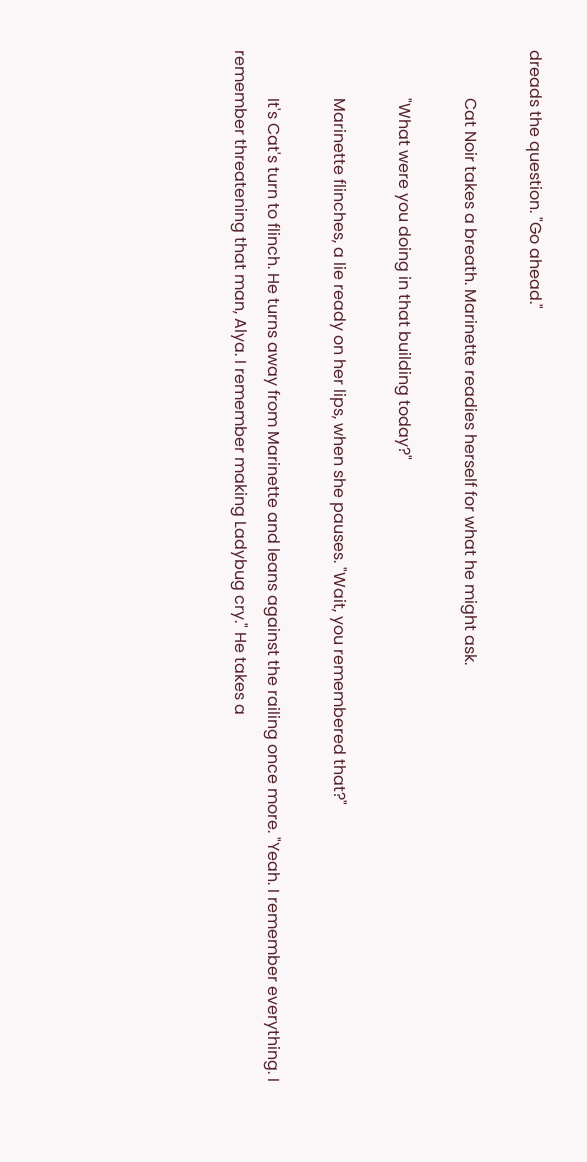dreads the question. "Go ahead."

            Cat Noir takes a breath. Marinette readies herself for what he might ask.

            "What were you doing in that building today?"

            Marinette flinches, a lie ready on her lips, when she pauses. "Wait, you remembered that?"

            It's Cat's turn to flinch. He turns away from Marinette and leans against the railing once more. "Yeah. I remember everything. I remember threatening that man, Alya. I remember making Ladybug cry." He takes a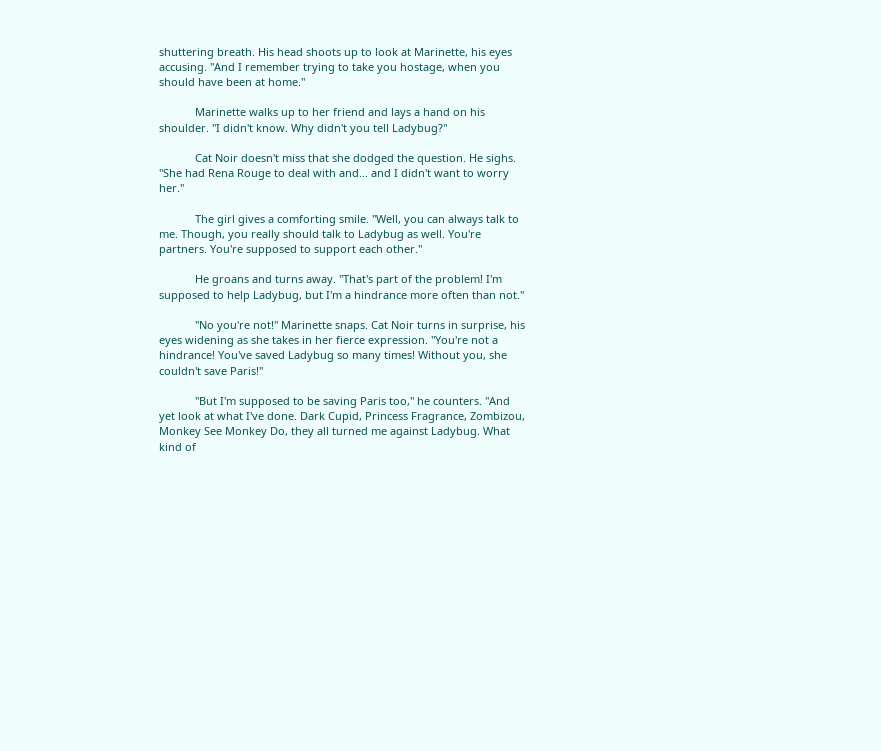shuttering breath. His head shoots up to look at Marinette, his eyes accusing. "And I remember trying to take you hostage, when you should have been at home."

            Marinette walks up to her friend and lays a hand on his shoulder. "I didn't know. Why didn't you tell Ladybug?"

            Cat Noir doesn't miss that she dodged the question. He sighs. "She had Rena Rouge to deal with and... and I didn't want to worry her."

            The girl gives a comforting smile. "Well, you can always talk to me. Though, you really should talk to Ladybug as well. You're partners. You're supposed to support each other."

            He groans and turns away. "That's part of the problem! I'm supposed to help Ladybug, but I'm a hindrance more often than not."

            "No you're not!" Marinette snaps. Cat Noir turns in surprise, his eyes widening as she takes in her fierce expression. "You're not a hindrance! You've saved Ladybug so many times! Without you, she couldn't save Paris!"

            "But I'm supposed to be saving Paris too," he counters. "And yet look at what I've done. Dark Cupid, Princess Fragrance, Zombizou, Monkey See Monkey Do, they all turned me against Ladybug. What kind of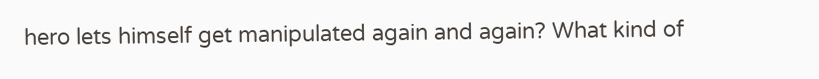hero lets himself get manipulated again and again? What kind of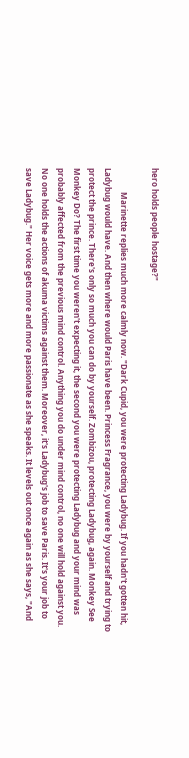hero holds people hostage?"

            Marinette replies much more calmly now. "Dark Cupid, you were protecting Ladybug. If you hadn't gotten hit, Ladybug would have. And then where would Paris have been. Princess Fragrance, you were by yourself and trying to protect the prince. There's only so much you can do by yourself. Zombizou, protecting Ladybug, again. Monkey See Monkey Do? The first time you weren't expecting it, the second you were protecting Ladybug and your mind was probably affected from the previous mind control. Anything you do under mind control, no one will hold against you. No one holds the actions of akuma victims against them. Moreover, it's Ladybug's job to save Paris. It's your job to save Ladybug." Her voice gets more and more passionate as she speaks. It levels out once again as she says, "And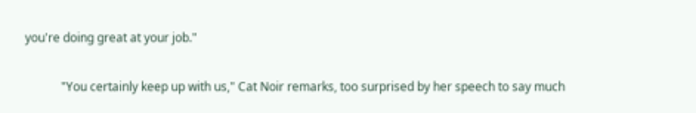you're doing great at your job."

            "You certainly keep up with us," Cat Noir remarks, too surprised by her speech to say much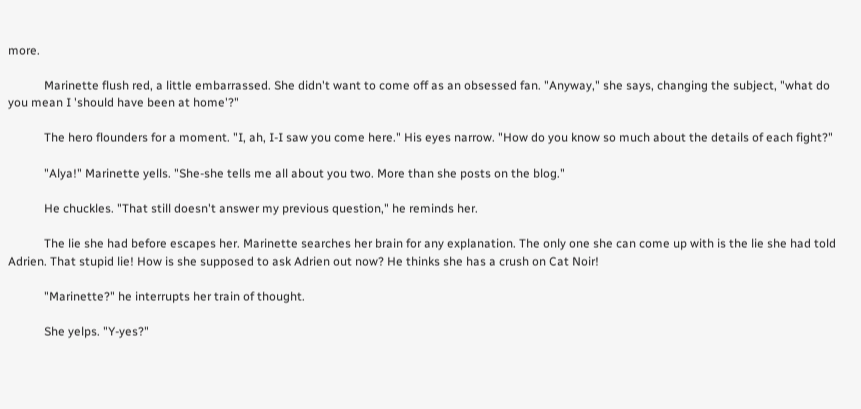more.

            Marinette flush red, a little embarrassed. She didn't want to come off as an obsessed fan. "Anyway," she says, changing the subject, "what do you mean I 'should have been at home'?"

            The hero flounders for a moment. "I, ah, I-I saw you come here." His eyes narrow. "How do you know so much about the details of each fight?"

            "Alya!" Marinette yells. "She-she tells me all about you two. More than she posts on the blog."

            He chuckles. "That still doesn't answer my previous question," he reminds her.

            The lie she had before escapes her. Marinette searches her brain for any explanation. The only one she can come up with is the lie she had told Adrien. That stupid lie! How is she supposed to ask Adrien out now? He thinks she has a crush on Cat Noir!

            "Marinette?" he interrupts her train of thought.

            She yelps. "Y-yes?"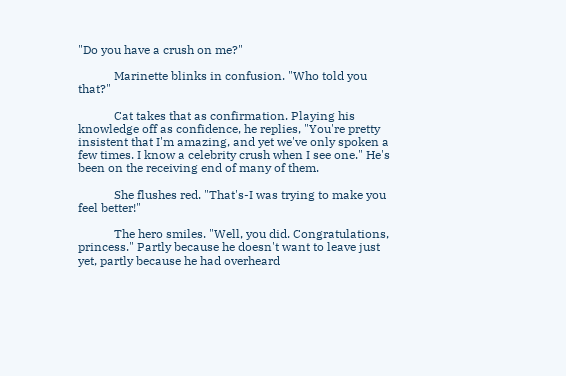"Do you have a crush on me?"

            Marinette blinks in confusion. "Who told you that?"

            Cat takes that as confirmation. Playing his knowledge off as confidence, he replies, "You're pretty insistent that I'm amazing, and yet we've only spoken a few times. I know a celebrity crush when I see one." He's been on the receiving end of many of them.

            She flushes red. "That's-I was trying to make you feel better!"

            The hero smiles. "Well, you did. Congratulations, princess." Partly because he doesn't want to leave just yet, partly because he had overheard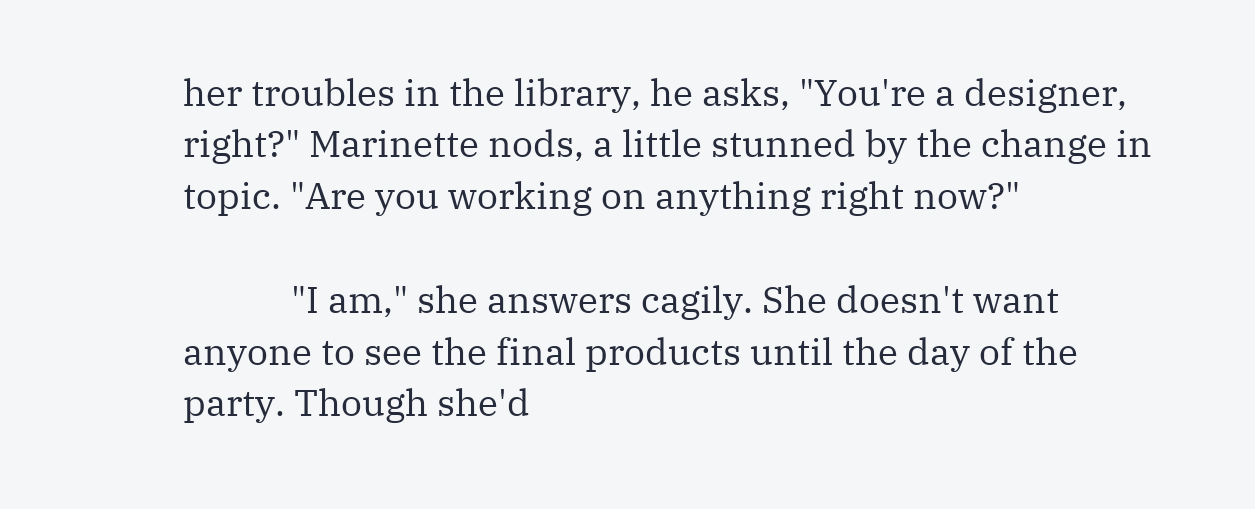her troubles in the library, he asks, "You're a designer, right?" Marinette nods, a little stunned by the change in topic. "Are you working on anything right now?"

            "I am," she answers cagily. She doesn't want anyone to see the final products until the day of the party. Though she'd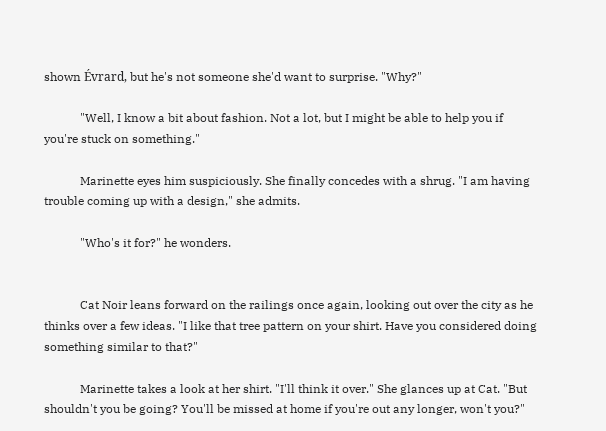shown Évrard, but he's not someone she'd want to surprise. "Why?"

            "Well, I know a bit about fashion. Not a lot, but I might be able to help you if you're stuck on something."

            Marinette eyes him suspiciously. She finally concedes with a shrug. "I am having trouble coming up with a design," she admits.

            "Who's it for?" he wonders.


            Cat Noir leans forward on the railings once again, looking out over the city as he thinks over a few ideas. "I like that tree pattern on your shirt. Have you considered doing something similar to that?"

            Marinette takes a look at her shirt. "I'll think it over." She glances up at Cat. "But shouldn't you be going? You'll be missed at home if you're out any longer, won't you?"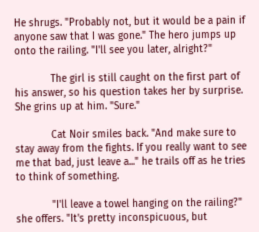He shrugs. "Probably not, but it would be a pain if anyone saw that I was gone." The hero jumps up onto the railing. "I'll see you later, alright?"

            The girl is still caught on the first part of his answer, so his question takes her by surprise. She grins up at him. "Sure."

            Cat Noir smiles back. "And make sure to stay away from the fights. If you really want to see me that bad, just leave a..." he trails off as he tries to think of something.

            "I'll leave a towel hanging on the railing?" she offers. "It's pretty inconspicuous, but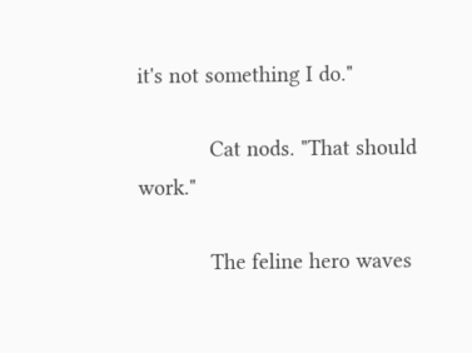it's not something I do."

            Cat nods. "That should work."

            The feline hero waves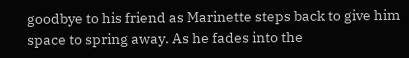goodbye to his friend as Marinette steps back to give him space to spring away. As he fades into the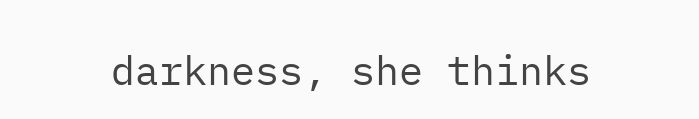darkness, she thinks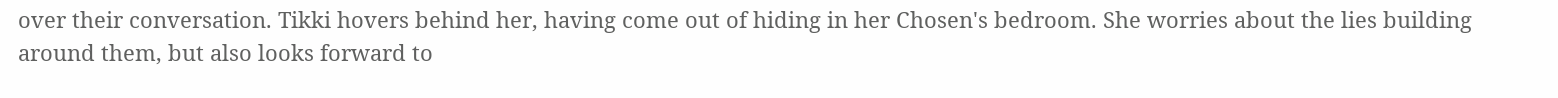over their conversation. Tikki hovers behind her, having come out of hiding in her Chosen's bedroom. She worries about the lies building around them, but also looks forward to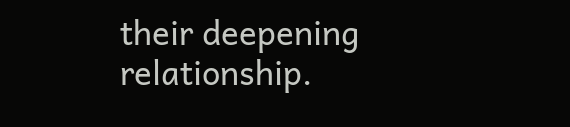their deepening relationship.